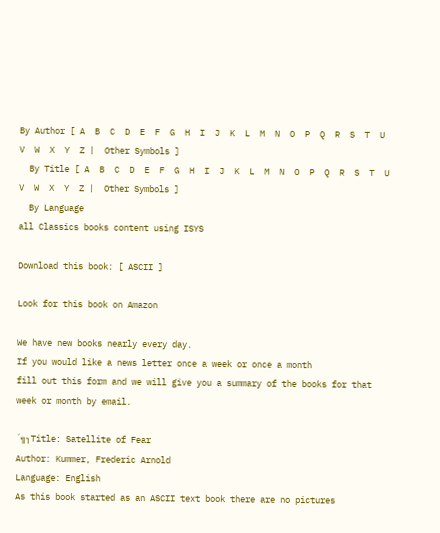By Author [ A  B  C  D  E  F  G  H  I  J  K  L  M  N  O  P  Q  R  S  T  U  V  W  X  Y  Z |  Other Symbols ]
  By Title [ A  B  C  D  E  F  G  H  I  J  K  L  M  N  O  P  Q  R  S  T  U  V  W  X  Y  Z |  Other Symbols ]
  By Language
all Classics books content using ISYS

Download this book: [ ASCII ]

Look for this book on Amazon

We have new books nearly every day.
If you would like a news letter once a week or once a month
fill out this form and we will give you a summary of the books for that week or month by email.

´╗┐Title: Satellite of Fear
Author: Kummer, Frederic Arnold
Language: English
As this book started as an ASCII text book there are no pictures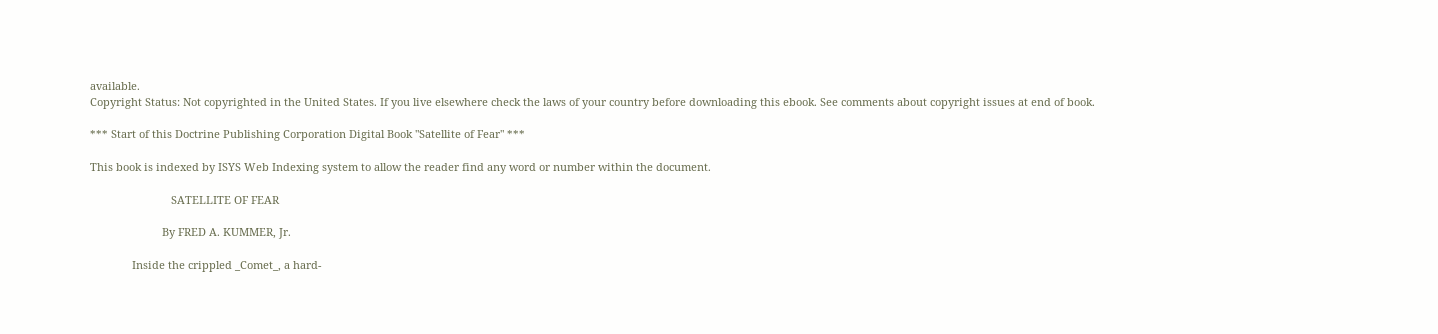available.
Copyright Status: Not copyrighted in the United States. If you live elsewhere check the laws of your country before downloading this ebook. See comments about copyright issues at end of book.

*** Start of this Doctrine Publishing Corporation Digital Book "Satellite of Fear" ***

This book is indexed by ISYS Web Indexing system to allow the reader find any word or number within the document.

                           SATELLITE OF FEAR

                        By FRED A. KUMMER, Jr.

              Inside the crippled _Comet_, a hard-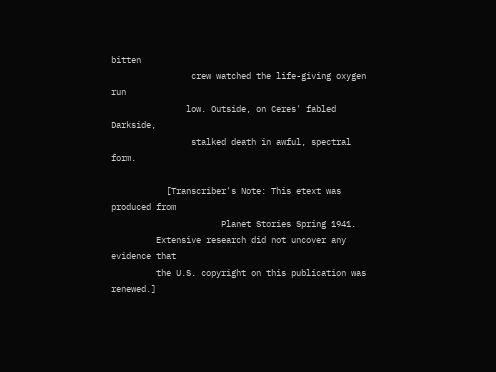bitten
                crew watched the life-giving oxygen run
               low. Outside, on Ceres' fabled Darkside,
                stalked death in awful, spectral form.

           [Transcriber's Note: This etext was produced from
                      Planet Stories Spring 1941.
         Extensive research did not uncover any evidence that
         the U.S. copyright on this publication was renewed.]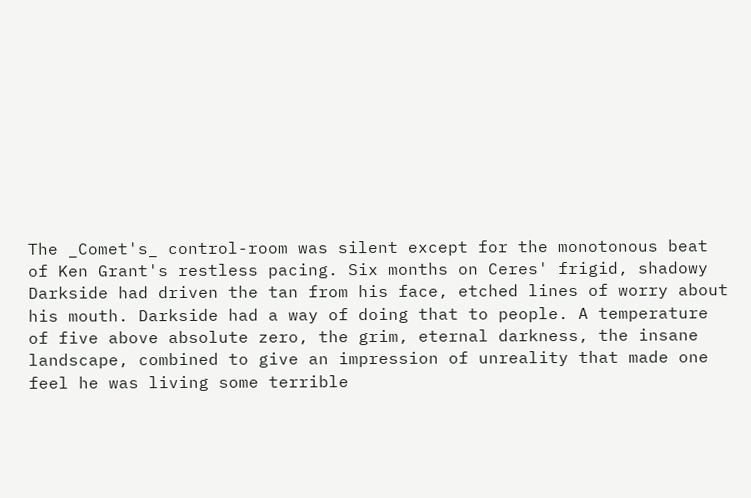The _Comet's_ control-room was silent except for the monotonous beat
of Ken Grant's restless pacing. Six months on Ceres' frigid, shadowy
Darkside had driven the tan from his face, etched lines of worry about
his mouth. Darkside had a way of doing that to people. A temperature
of five above absolute zero, the grim, eternal darkness, the insane
landscape, combined to give an impression of unreality that made one
feel he was living some terrible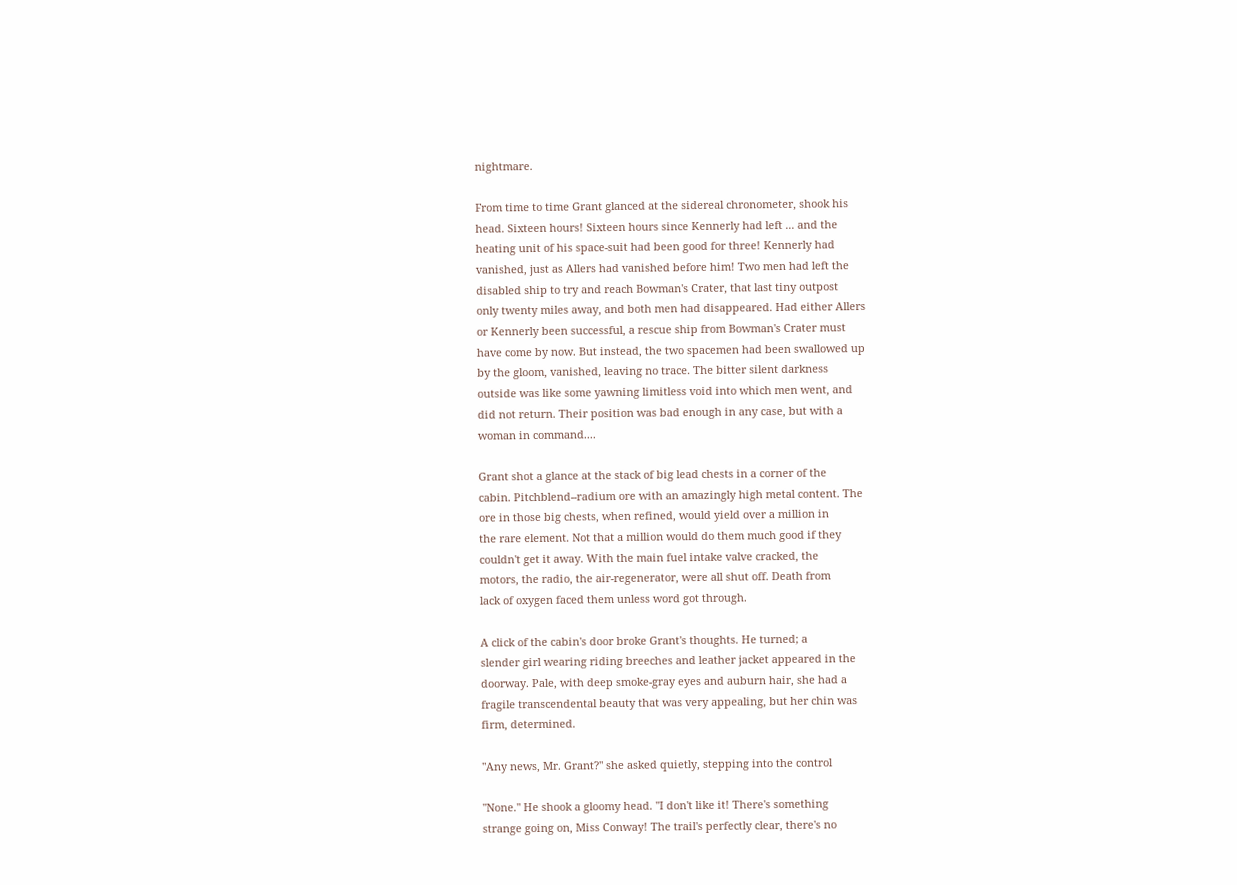nightmare.

From time to time Grant glanced at the sidereal chronometer, shook his
head. Sixteen hours! Sixteen hours since Kennerly had left ... and the
heating unit of his space-suit had been good for three! Kennerly had
vanished, just as Allers had vanished before him! Two men had left the
disabled ship to try and reach Bowman's Crater, that last tiny outpost
only twenty miles away, and both men had disappeared. Had either Allers
or Kennerly been successful, a rescue ship from Bowman's Crater must
have come by now. But instead, the two spacemen had been swallowed up
by the gloom, vanished, leaving no trace. The bitter silent darkness
outside was like some yawning limitless void into which men went, and
did not return. Their position was bad enough in any case, but with a
woman in command....

Grant shot a glance at the stack of big lead chests in a corner of the
cabin. Pitchblend--radium ore with an amazingly high metal content. The
ore in those big chests, when refined, would yield over a million in
the rare element. Not that a million would do them much good if they
couldn't get it away. With the main fuel intake valve cracked, the
motors, the radio, the air-regenerator, were all shut off. Death from
lack of oxygen faced them unless word got through.

A click of the cabin's door broke Grant's thoughts. He turned; a
slender girl wearing riding breeches and leather jacket appeared in the
doorway. Pale, with deep smoke-gray eyes and auburn hair, she had a
fragile transcendental beauty that was very appealing, but her chin was
firm, determined.

"Any news, Mr. Grant?" she asked quietly, stepping into the control

"None." He shook a gloomy head. "I don't like it! There's something
strange going on, Miss Conway! The trail's perfectly clear, there's no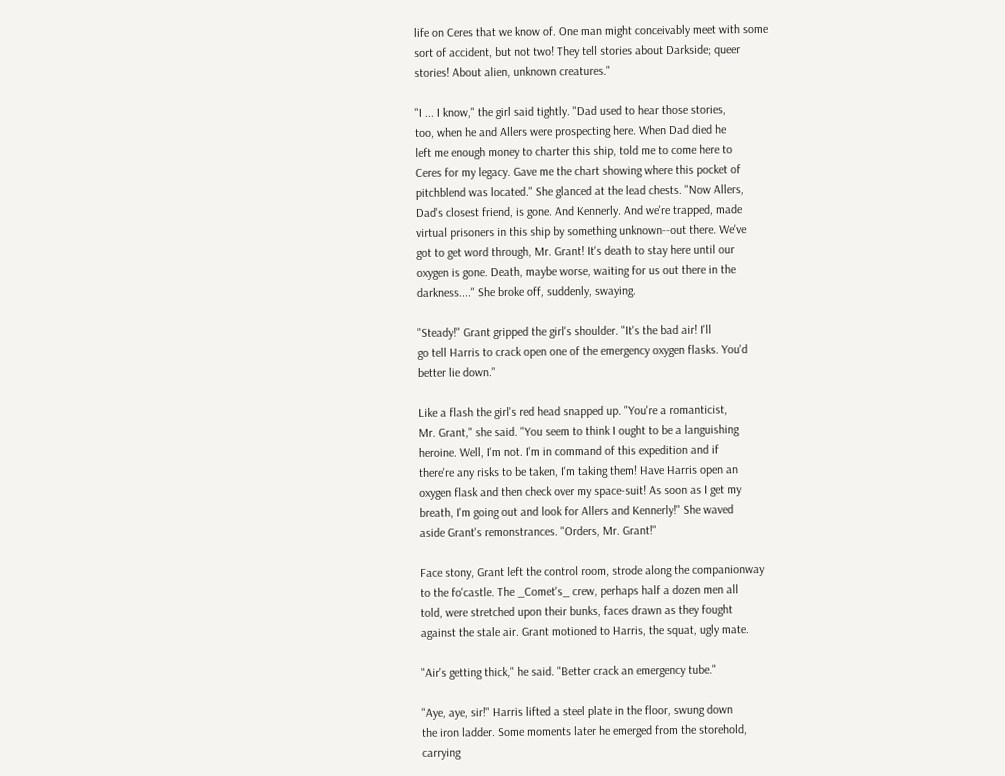life on Ceres that we know of. One man might conceivably meet with some
sort of accident, but not two! They tell stories about Darkside; queer
stories! About alien, unknown creatures."

"I ... I know," the girl said tightly. "Dad used to hear those stories,
too, when he and Allers were prospecting here. When Dad died he
left me enough money to charter this ship, told me to come here to
Ceres for my legacy. Gave me the chart showing where this pocket of
pitchblend was located." She glanced at the lead chests. "Now Allers,
Dad's closest friend, is gone. And Kennerly. And we're trapped, made
virtual prisoners in this ship by something unknown--out there. We've
got to get word through, Mr. Grant! It's death to stay here until our
oxygen is gone. Death, maybe worse, waiting for us out there in the
darkness...." She broke off, suddenly, swaying.

"Steady!" Grant gripped the girl's shoulder. "It's the bad air! I'll
go tell Harris to crack open one of the emergency oxygen flasks. You'd
better lie down."

Like a flash the girl's red head snapped up. "You're a romanticist,
Mr. Grant," she said. "You seem to think I ought to be a languishing
heroine. Well, I'm not. I'm in command of this expedition and if
there're any risks to be taken, I'm taking them! Have Harris open an
oxygen flask and then check over my space-suit! As soon as I get my
breath, I'm going out and look for Allers and Kennerly!" She waved
aside Grant's remonstrances. "Orders, Mr. Grant!"

Face stony, Grant left the control room, strode along the companionway
to the fo'castle. The _Comet's_ crew, perhaps half a dozen men all
told, were stretched upon their bunks, faces drawn as they fought
against the stale air. Grant motioned to Harris, the squat, ugly mate.

"Air's getting thick," he said. "Better crack an emergency tube."

"Aye, aye, sir!" Harris lifted a steel plate in the floor, swung down
the iron ladder. Some moments later he emerged from the storehold,
carrying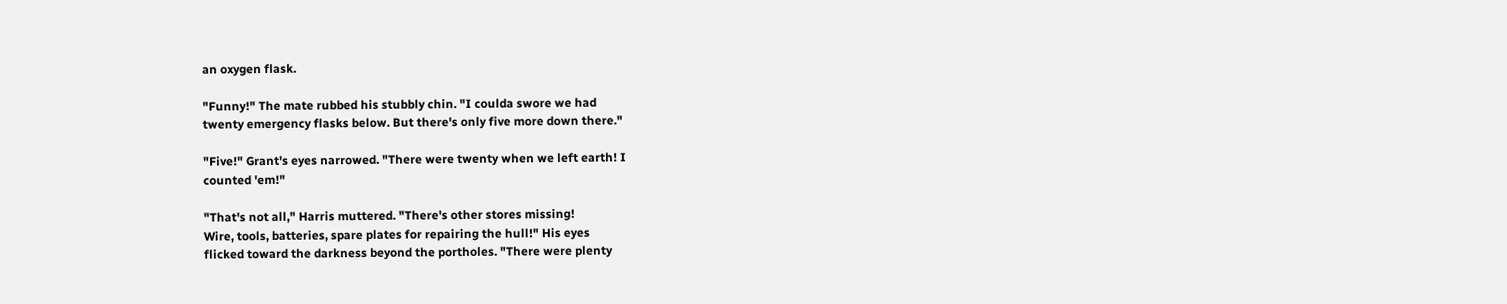an oxygen flask.

"Funny!" The mate rubbed his stubbly chin. "I coulda swore we had
twenty emergency flasks below. But there's only five more down there."

"Five!" Grant's eyes narrowed. "There were twenty when we left earth! I
counted 'em!"

"That's not all," Harris muttered. "There's other stores missing!
Wire, tools, batteries, spare plates for repairing the hull!" His eyes
flicked toward the darkness beyond the portholes. "There were plenty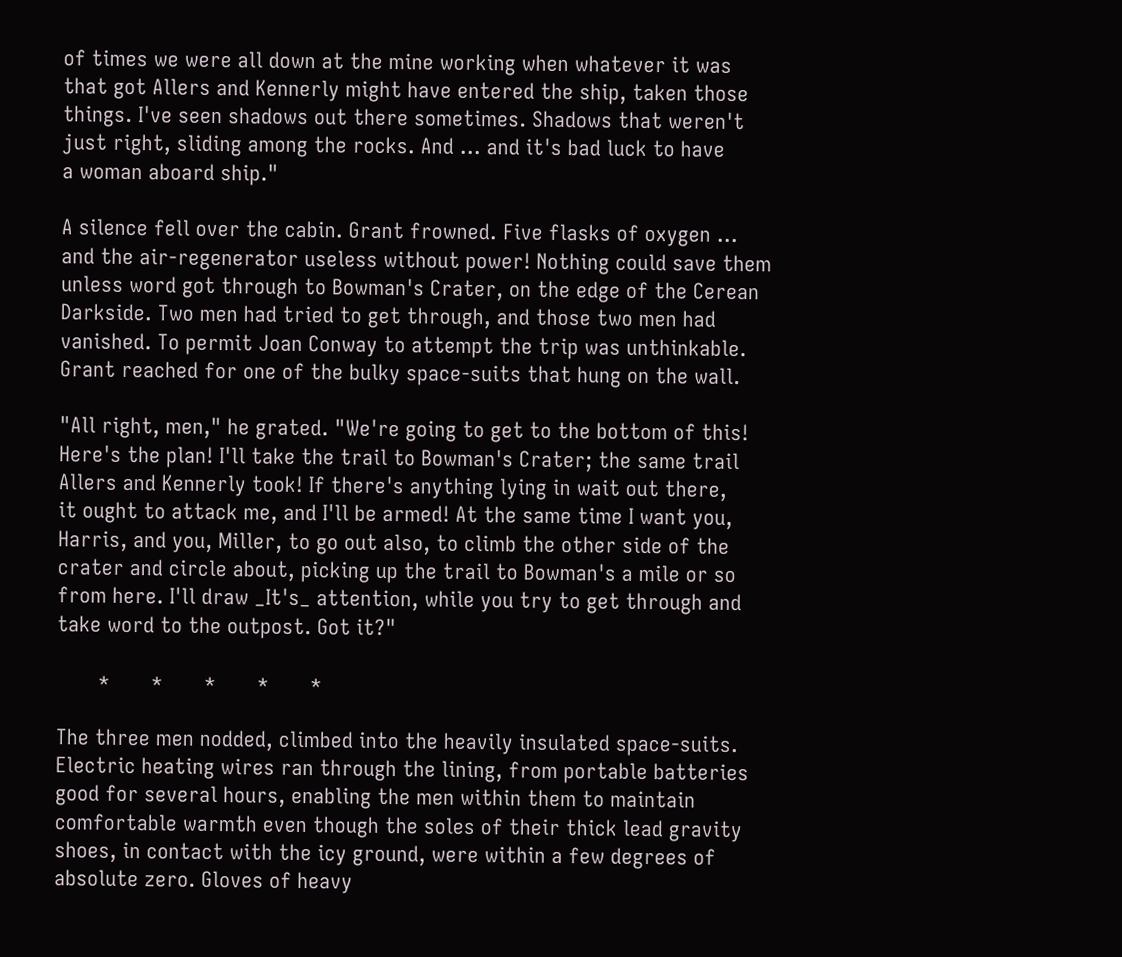of times we were all down at the mine working when whatever it was
that got Allers and Kennerly might have entered the ship, taken those
things. I've seen shadows out there sometimes. Shadows that weren't
just right, sliding among the rocks. And ... and it's bad luck to have
a woman aboard ship."

A silence fell over the cabin. Grant frowned. Five flasks of oxygen ...
and the air-regenerator useless without power! Nothing could save them
unless word got through to Bowman's Crater, on the edge of the Cerean
Darkside. Two men had tried to get through, and those two men had
vanished. To permit Joan Conway to attempt the trip was unthinkable.
Grant reached for one of the bulky space-suits that hung on the wall.

"All right, men," he grated. "We're going to get to the bottom of this!
Here's the plan! I'll take the trail to Bowman's Crater; the same trail
Allers and Kennerly took! If there's anything lying in wait out there,
it ought to attack me, and I'll be armed! At the same time I want you,
Harris, and you, Miller, to go out also, to climb the other side of the
crater and circle about, picking up the trail to Bowman's a mile or so
from here. I'll draw _It's_ attention, while you try to get through and
take word to the outpost. Got it?"

       *       *       *       *       *

The three men nodded, climbed into the heavily insulated space-suits.
Electric heating wires ran through the lining, from portable batteries
good for several hours, enabling the men within them to maintain
comfortable warmth even though the soles of their thick lead gravity
shoes, in contact with the icy ground, were within a few degrees of
absolute zero. Gloves of heavy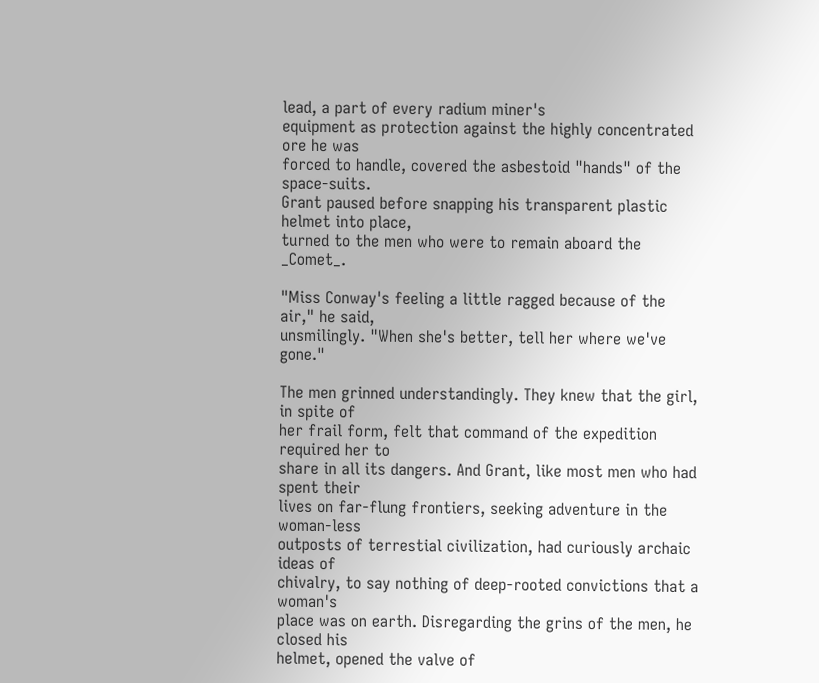lead, a part of every radium miner's
equipment as protection against the highly concentrated ore he was
forced to handle, covered the asbestoid "hands" of the space-suits.
Grant paused before snapping his transparent plastic helmet into place,
turned to the men who were to remain aboard the _Comet_.

"Miss Conway's feeling a little ragged because of the air," he said,
unsmilingly. "When she's better, tell her where we've gone."

The men grinned understandingly. They knew that the girl, in spite of
her frail form, felt that command of the expedition required her to
share in all its dangers. And Grant, like most men who had spent their
lives on far-flung frontiers, seeking adventure in the woman-less
outposts of terrestial civilization, had curiously archaic ideas of
chivalry, to say nothing of deep-rooted convictions that a woman's
place was on earth. Disregarding the grins of the men, he closed his
helmet, opened the valve of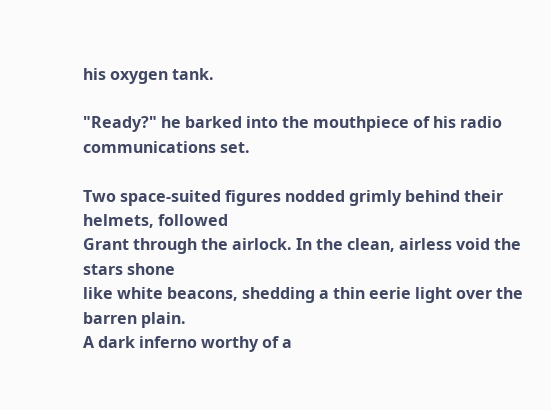his oxygen tank.

"Ready?" he barked into the mouthpiece of his radio communications set.

Two space-suited figures nodded grimly behind their helmets, followed
Grant through the airlock. In the clean, airless void the stars shone
like white beacons, shedding a thin eerie light over the barren plain.
A dark inferno worthy of a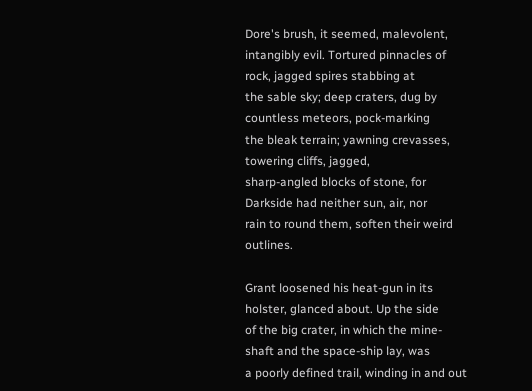Dore's brush, it seemed, malevolent,
intangibly evil. Tortured pinnacles of rock, jagged spires stabbing at
the sable sky; deep craters, dug by countless meteors, pock-marking
the bleak terrain; yawning crevasses, towering cliffs, jagged,
sharp-angled blocks of stone, for Darkside had neither sun, air, nor
rain to round them, soften their weird outlines.

Grant loosened his heat-gun in its holster, glanced about. Up the side
of the big crater, in which the mine-shaft and the space-ship lay, was
a poorly defined trail, winding in and out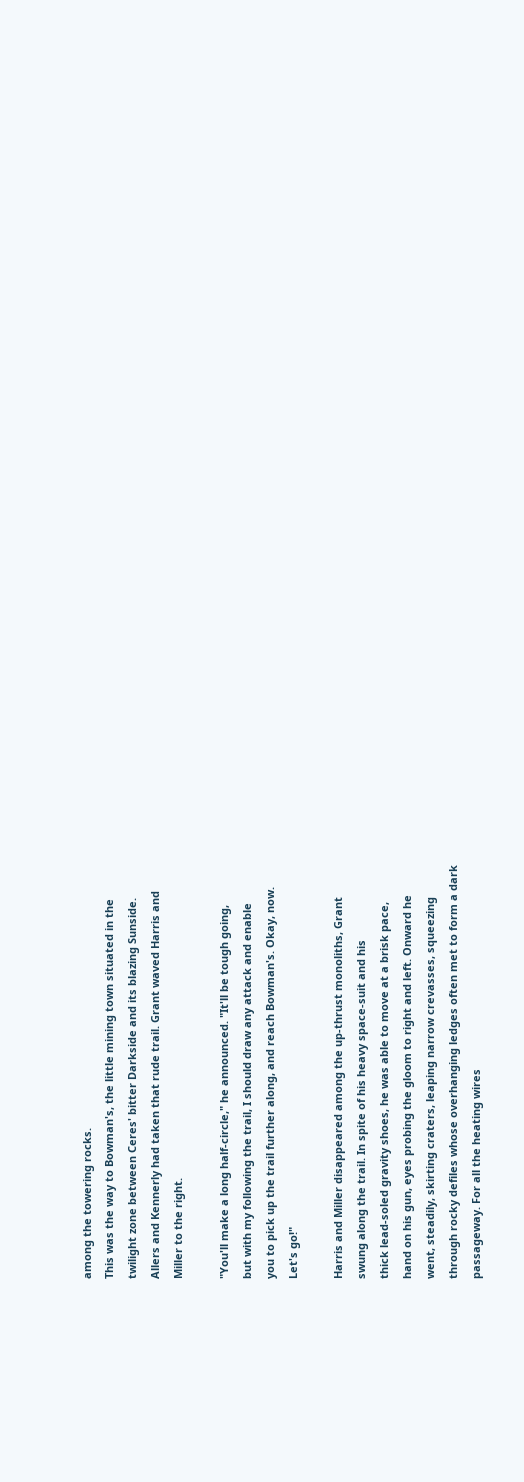among the towering rocks.
This was the way to Bowman's, the little mining town situated in the
twilight zone between Ceres' bitter Darkside and its blazing Sunside.
Allers and Kennerly had taken that rude trail. Grant waved Harris and
Miller to the right.

"You'll make a long half-circle," he announced. "It'll be tough going,
but with my following the trail, I should draw any attack and enable
you to pick up the trail further along, and reach Bowman's. Okay, now.
Let's go!"

Harris and Miller disappeared among the up-thrust monoliths, Grant
swung along the trail. In spite of his heavy space-suit and his
thick lead-soled gravity shoes, he was able to move at a brisk pace,
hand on his gun, eyes probing the gloom to right and left. Onward he
went, steadily, skirting craters, leaping narrow crevasses, squeezing
through rocky defiles whose overhanging ledges often met to form a dark
passageway. For all the heating wires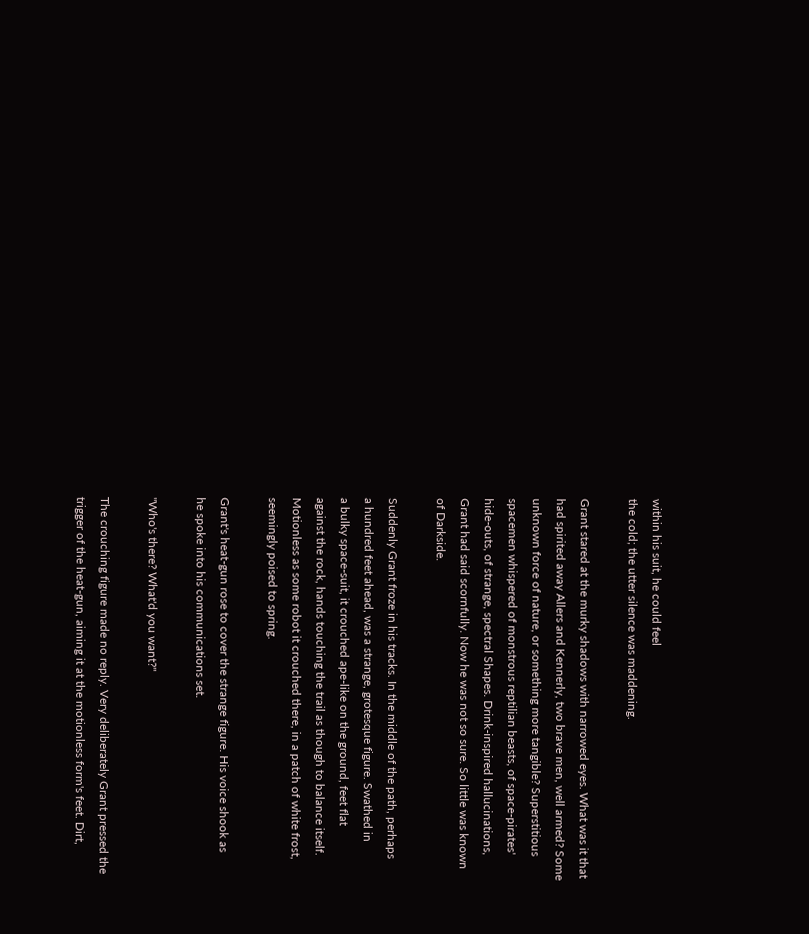within his suit, he could feel
the cold; the utter silence was maddening.

Grant stared at the murky shadows with narrowed eyes. What was it that
had spirited away Allers and Kennerly, two brave men, well armed? Some
unknown force of nature, or something more tangible? Superstitious
spacemen whispered of monstrous reptilian beasts, of space-pirates'
hide-outs, of strange, spectral Shapes. Drink-inspired hallucinations,
Grant had said scornfully. Now he was not so sure. So little was known
of Darkside.

Suddenly Grant froze in his tracks. In the middle of the path, perhaps
a hundred feet ahead, was a strange, grotesque figure. Swathed in
a bulky space-suit, it crouched ape-like on the ground, feet flat
against the rock, hands touching the trail as though to balance itself.
Motionless as some robot it crouched there, in a patch of white frost,
seemingly poised to spring.

Grant's heat-gun rose to cover the strange figure. His voice shook as
he spoke into his communications set.

"Who's there? What'd you want?"

The crouching figure made no reply. Very deliberately Grant pressed the
trigger of the heat-gun, aiming it at the motionless form's feet. Dirt,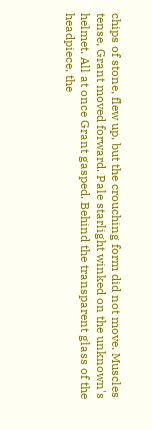chips of stone, flew up, but the crouching form did not move. Muscles
tense, Grant moved forward. Pale starlight winked on the unknown's
helmet. All at once Grant gasped. Behind the transparent glass of the
headpiece, the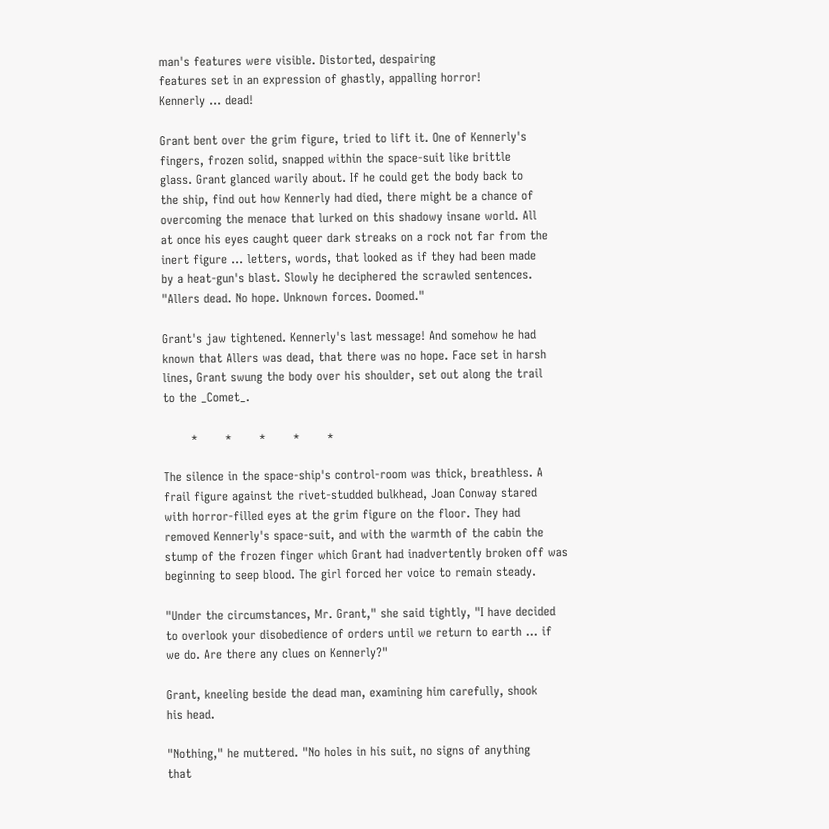man's features were visible. Distorted, despairing
features set in an expression of ghastly, appalling horror!
Kennerly ... dead!

Grant bent over the grim figure, tried to lift it. One of Kennerly's
fingers, frozen solid, snapped within the space-suit like brittle
glass. Grant glanced warily about. If he could get the body back to
the ship, find out how Kennerly had died, there might be a chance of
overcoming the menace that lurked on this shadowy insane world. All
at once his eyes caught queer dark streaks on a rock not far from the
inert figure ... letters, words, that looked as if they had been made
by a heat-gun's blast. Slowly he deciphered the scrawled sentences.
"Allers dead. No hope. Unknown forces. Doomed."

Grant's jaw tightened. Kennerly's last message! And somehow he had
known that Allers was dead, that there was no hope. Face set in harsh
lines, Grant swung the body over his shoulder, set out along the trail
to the _Comet_.

       *       *       *       *       *

The silence in the space-ship's control-room was thick, breathless. A
frail figure against the rivet-studded bulkhead, Joan Conway stared
with horror-filled eyes at the grim figure on the floor. They had
removed Kennerly's space-suit, and with the warmth of the cabin the
stump of the frozen finger which Grant had inadvertently broken off was
beginning to seep blood. The girl forced her voice to remain steady.

"Under the circumstances, Mr. Grant," she said tightly, "I have decided
to overlook your disobedience of orders until we return to earth ... if
we do. Are there any clues on Kennerly?"

Grant, kneeling beside the dead man, examining him carefully, shook
his head.

"Nothing," he muttered. "No holes in his suit, no signs of anything
that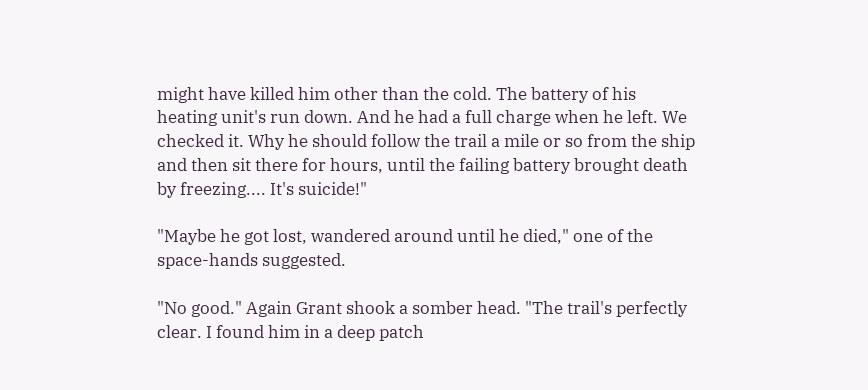might have killed him other than the cold. The battery of his
heating unit's run down. And he had a full charge when he left. We
checked it. Why he should follow the trail a mile or so from the ship
and then sit there for hours, until the failing battery brought death
by freezing.... It's suicide!"

"Maybe he got lost, wandered around until he died," one of the
space-hands suggested.

"No good." Again Grant shook a somber head. "The trail's perfectly
clear. I found him in a deep patch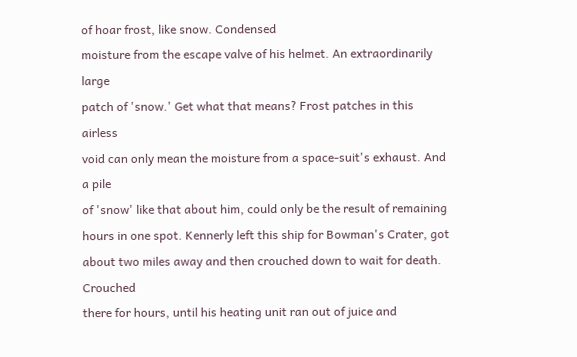of hoar frost, like snow. Condensed
moisture from the escape valve of his helmet. An extraordinarily large
patch of 'snow.' Get what that means? Frost patches in this airless
void can only mean the moisture from a space-suit's exhaust. And a pile
of 'snow' like that about him, could only be the result of remaining
hours in one spot. Kennerly left this ship for Bowman's Crater, got
about two miles away and then crouched down to wait for death. Crouched
there for hours, until his heating unit ran out of juice and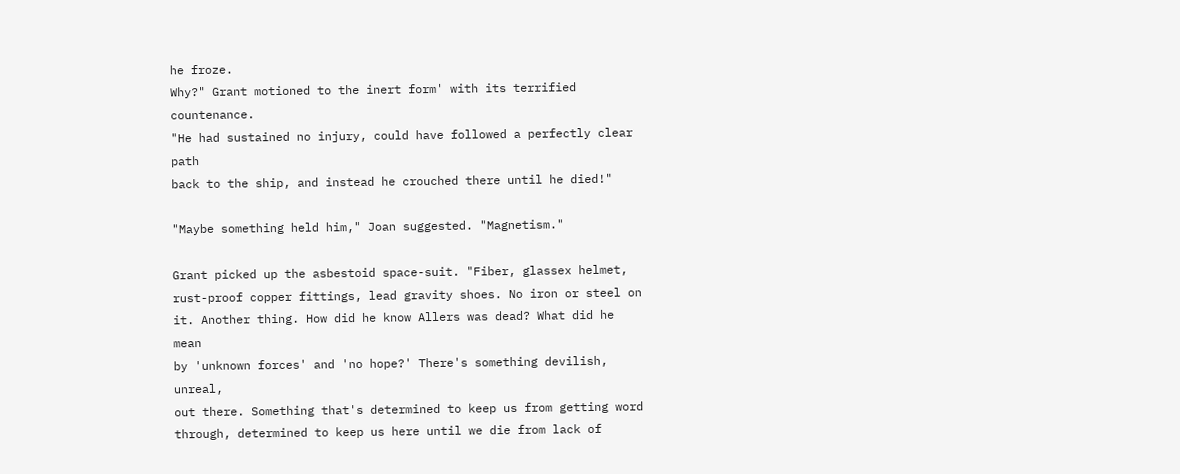he froze.
Why?" Grant motioned to the inert form' with its terrified countenance.
"He had sustained no injury, could have followed a perfectly clear path
back to the ship, and instead he crouched there until he died!"

"Maybe something held him," Joan suggested. "Magnetism."

Grant picked up the asbestoid space-suit. "Fiber, glassex helmet,
rust-proof copper fittings, lead gravity shoes. No iron or steel on
it. Another thing. How did he know Allers was dead? What did he mean
by 'unknown forces' and 'no hope?' There's something devilish, unreal,
out there. Something that's determined to keep us from getting word
through, determined to keep us here until we die from lack of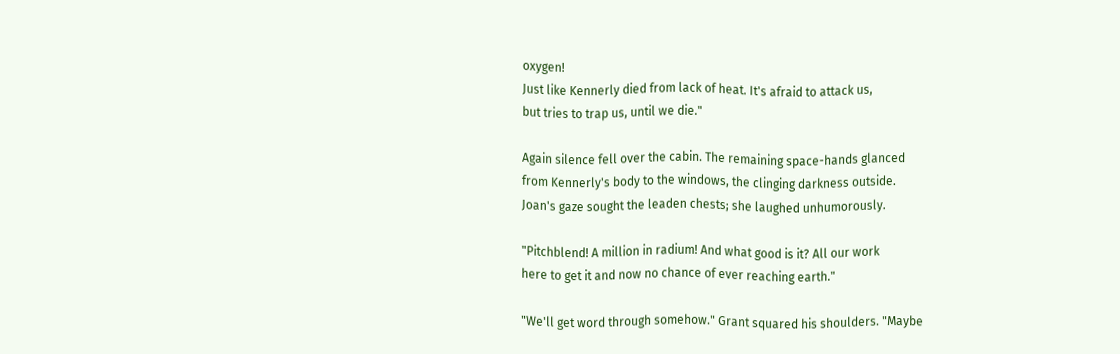oxygen!
Just like Kennerly died from lack of heat. It's afraid to attack us,
but tries to trap us, until we die."

Again silence fell over the cabin. The remaining space-hands glanced
from Kennerly's body to the windows, the clinging darkness outside.
Joan's gaze sought the leaden chests; she laughed unhumorously.

"Pitchblend! A million in radium! And what good is it? All our work
here to get it and now no chance of ever reaching earth."

"We'll get word through somehow." Grant squared his shoulders. "Maybe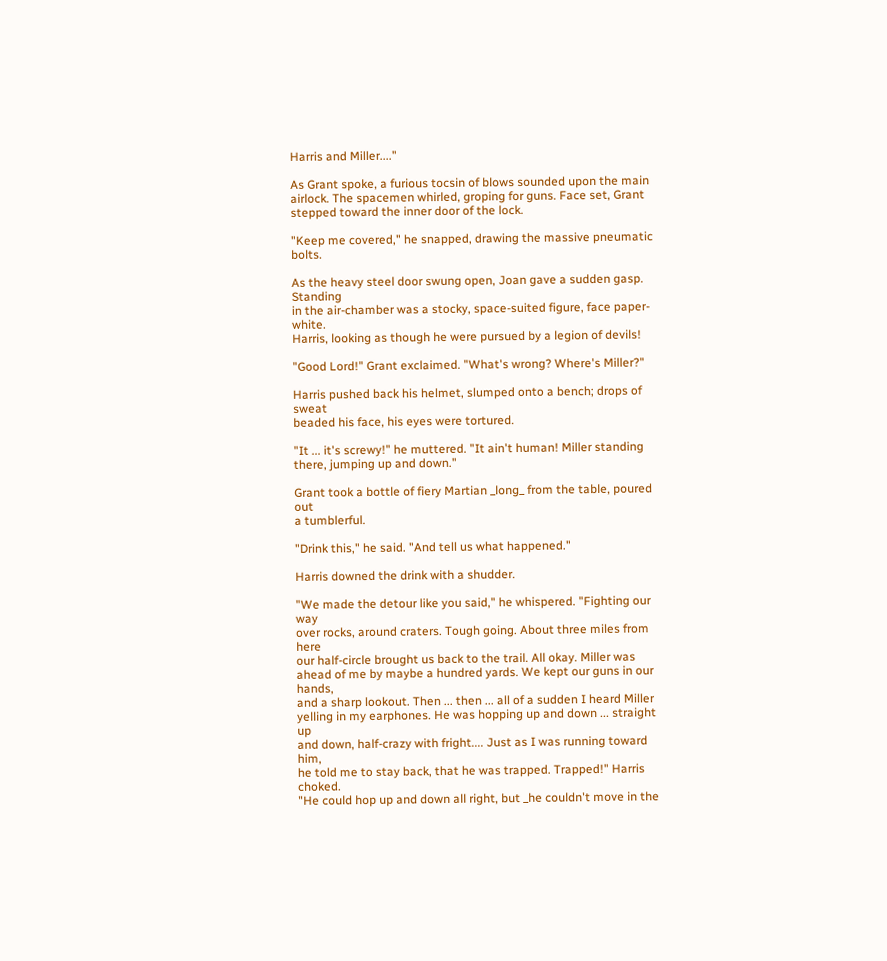Harris and Miller...."

As Grant spoke, a furious tocsin of blows sounded upon the main
airlock. The spacemen whirled, groping for guns. Face set, Grant
stepped toward the inner door of the lock.

"Keep me covered," he snapped, drawing the massive pneumatic bolts.

As the heavy steel door swung open, Joan gave a sudden gasp. Standing
in the air-chamber was a stocky, space-suited figure, face paper-white.
Harris, looking as though he were pursued by a legion of devils!

"Good Lord!" Grant exclaimed. "What's wrong? Where's Miller?"

Harris pushed back his helmet, slumped onto a bench; drops of sweat
beaded his face, his eyes were tortured.

"It ... it's screwy!" he muttered. "It ain't human! Miller standing
there, jumping up and down."

Grant took a bottle of fiery Martian _long_ from the table, poured out
a tumblerful.

"Drink this," he said. "And tell us what happened."

Harris downed the drink with a shudder.

"We made the detour like you said," he whispered. "Fighting our way
over rocks, around craters. Tough going. About three miles from here
our half-circle brought us back to the trail. All okay. Miller was
ahead of me by maybe a hundred yards. We kept our guns in our hands,
and a sharp lookout. Then ... then ... all of a sudden I heard Miller
yelling in my earphones. He was hopping up and down ... straight up
and down, half-crazy with fright.... Just as I was running toward him,
he told me to stay back, that he was trapped. Trapped!" Harris choked.
"He could hop up and down all right, but _he couldn't move in the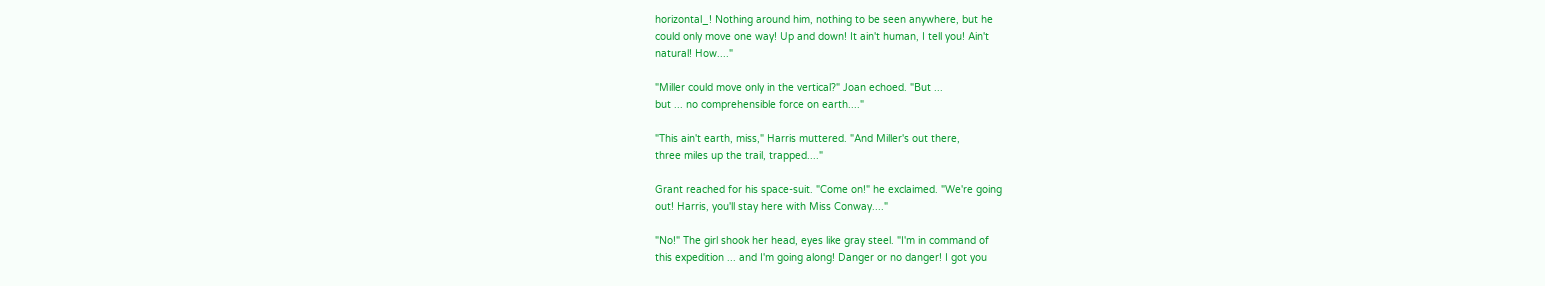horizontal_! Nothing around him, nothing to be seen anywhere, but he
could only move one way! Up and down! It ain't human, I tell you! Ain't
natural! How...."

"Miller could move only in the vertical?" Joan echoed. "But ...
but ... no comprehensible force on earth...."

"This ain't earth, miss," Harris muttered. "And Miller's out there,
three miles up the trail, trapped...."

Grant reached for his space-suit. "Come on!" he exclaimed. "We're going
out! Harris, you'll stay here with Miss Conway...."

"No!" The girl shook her head, eyes like gray steel. "I'm in command of
this expedition ... and I'm going along! Danger or no danger! I got you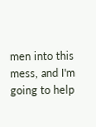men into this mess, and I'm going to help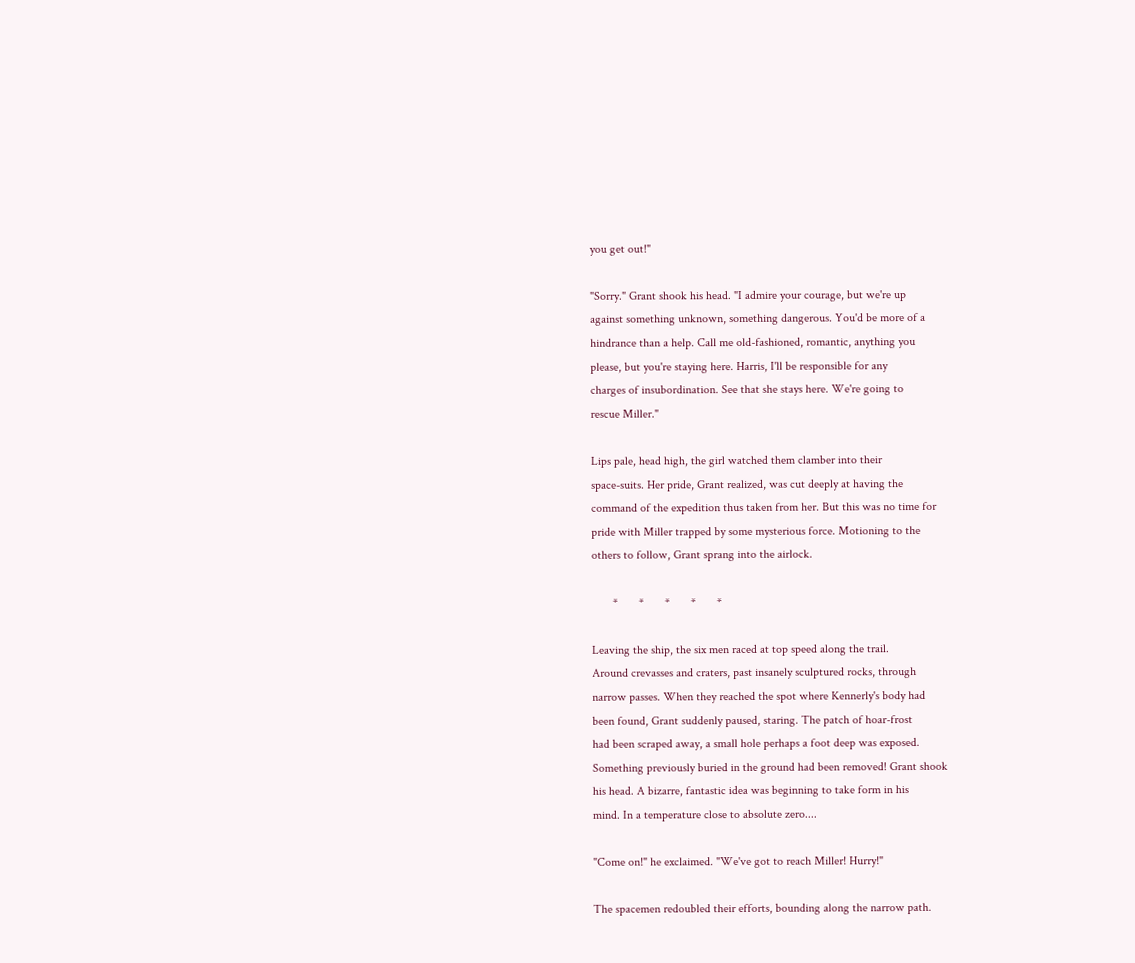you get out!"

"Sorry." Grant shook his head. "I admire your courage, but we're up
against something unknown, something dangerous. You'd be more of a
hindrance than a help. Call me old-fashioned, romantic, anything you
please, but you're staying here. Harris, I'll be responsible for any
charges of insubordination. See that she stays here. We're going to
rescue Miller."

Lips pale, head high, the girl watched them clamber into their
space-suits. Her pride, Grant realized, was cut deeply at having the
command of the expedition thus taken from her. But this was no time for
pride with Miller trapped by some mysterious force. Motioning to the
others to follow, Grant sprang into the airlock.

       *       *       *       *       *

Leaving the ship, the six men raced at top speed along the trail.
Around crevasses and craters, past insanely sculptured rocks, through
narrow passes. When they reached the spot where Kennerly's body had
been found, Grant suddenly paused, staring. The patch of hoar-frost
had been scraped away, a small hole perhaps a foot deep was exposed.
Something previously buried in the ground had been removed! Grant shook
his head. A bizarre, fantastic idea was beginning to take form in his
mind. In a temperature close to absolute zero....

"Come on!" he exclaimed. "We've got to reach Miller! Hurry!"

The spacemen redoubled their efforts, bounding along the narrow path.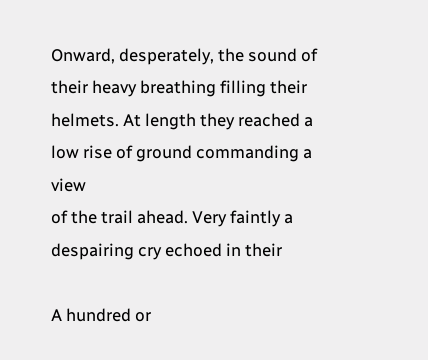Onward, desperately, the sound of their heavy breathing filling their
helmets. At length they reached a low rise of ground commanding a view
of the trail ahead. Very faintly a despairing cry echoed in their

A hundred or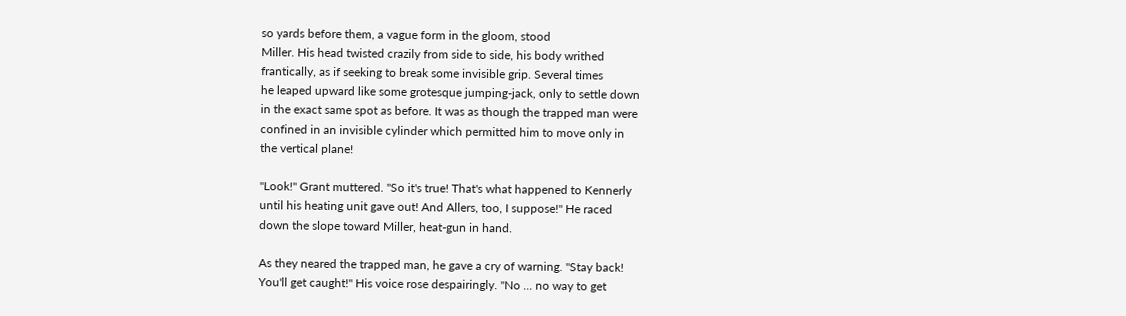so yards before them, a vague form in the gloom, stood
Miller. His head twisted crazily from side to side, his body writhed
frantically, as if seeking to break some invisible grip. Several times
he leaped upward like some grotesque jumping-jack, only to settle down
in the exact same spot as before. It was as though the trapped man were
confined in an invisible cylinder which permitted him to move only in
the vertical plane!

"Look!" Grant muttered. "So it's true! That's what happened to Kennerly
until his heating unit gave out! And Allers, too, I suppose!" He raced
down the slope toward Miller, heat-gun in hand.

As they neared the trapped man, he gave a cry of warning. "Stay back!
You'll get caught!" His voice rose despairingly. "No ... no way to get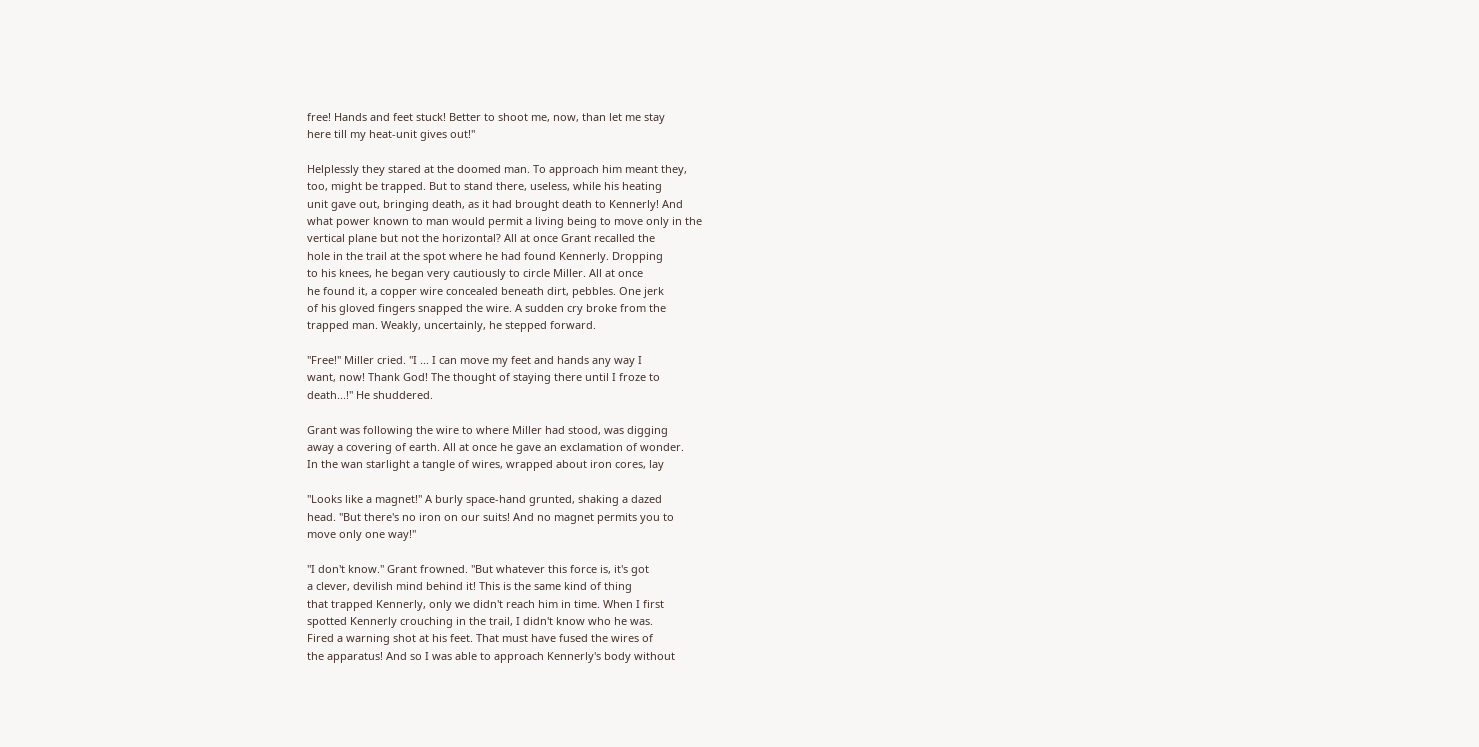free! Hands and feet stuck! Better to shoot me, now, than let me stay
here till my heat-unit gives out!"

Helplessly they stared at the doomed man. To approach him meant they,
too, might be trapped. But to stand there, useless, while his heating
unit gave out, bringing death, as it had brought death to Kennerly! And
what power known to man would permit a living being to move only in the
vertical plane but not the horizontal? All at once Grant recalled the
hole in the trail at the spot where he had found Kennerly. Dropping
to his knees, he began very cautiously to circle Miller. All at once
he found it, a copper wire concealed beneath dirt, pebbles. One jerk
of his gloved fingers snapped the wire. A sudden cry broke from the
trapped man. Weakly, uncertainly, he stepped forward.

"Free!" Miller cried. "I ... I can move my feet and hands any way I
want, now! Thank God! The thought of staying there until I froze to
death...!" He shuddered.

Grant was following the wire to where Miller had stood, was digging
away a covering of earth. All at once he gave an exclamation of wonder.
In the wan starlight a tangle of wires, wrapped about iron cores, lay

"Looks like a magnet!" A burly space-hand grunted, shaking a dazed
head. "But there's no iron on our suits! And no magnet permits you to
move only one way!"

"I don't know." Grant frowned. "But whatever this force is, it's got
a clever, devilish mind behind it! This is the same kind of thing
that trapped Kennerly, only we didn't reach him in time. When I first
spotted Kennerly crouching in the trail, I didn't know who he was.
Fired a warning shot at his feet. That must have fused the wires of
the apparatus! And so I was able to approach Kennerly's body without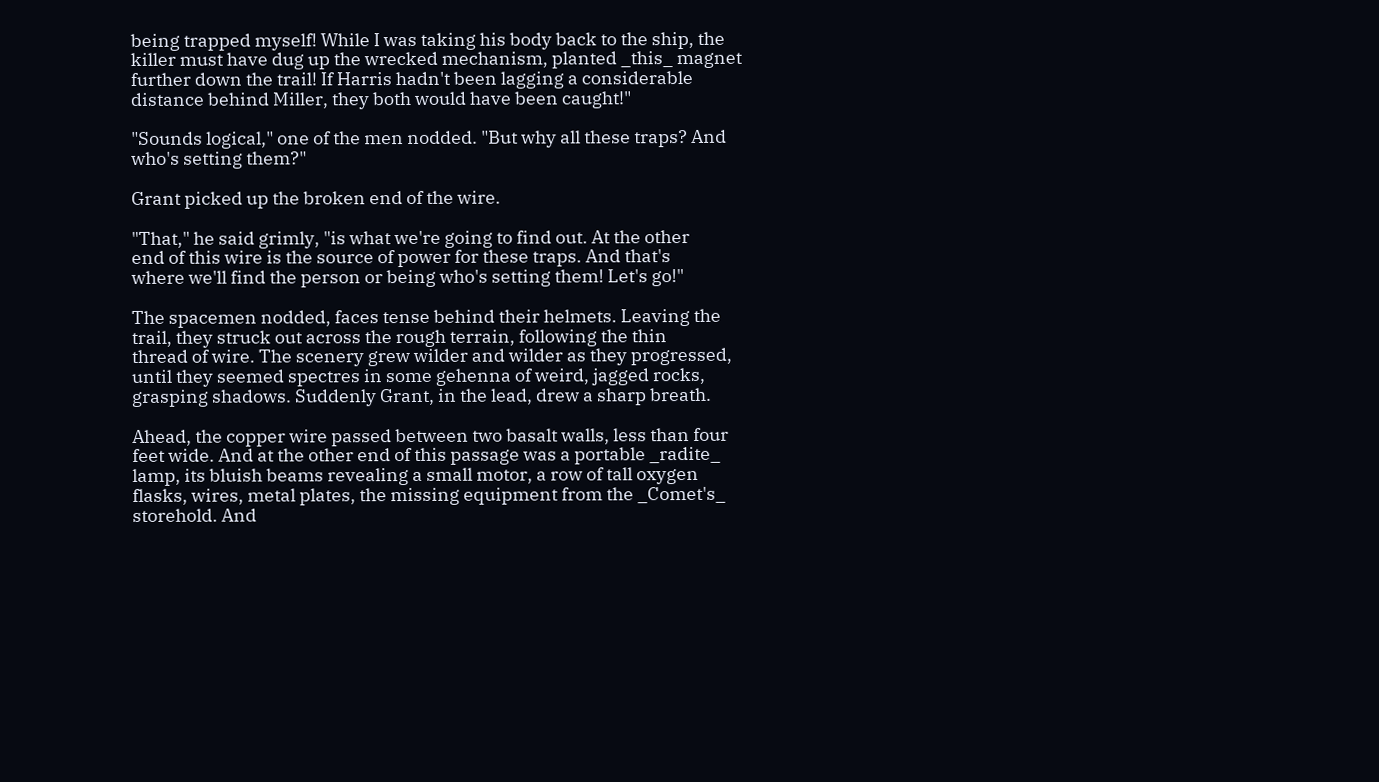being trapped myself! While I was taking his body back to the ship, the
killer must have dug up the wrecked mechanism, planted _this_ magnet
further down the trail! If Harris hadn't been lagging a considerable
distance behind Miller, they both would have been caught!"

"Sounds logical," one of the men nodded. "But why all these traps? And
who's setting them?"

Grant picked up the broken end of the wire.

"That," he said grimly, "is what we're going to find out. At the other
end of this wire is the source of power for these traps. And that's
where we'll find the person or being who's setting them! Let's go!"

The spacemen nodded, faces tense behind their helmets. Leaving the
trail, they struck out across the rough terrain, following the thin
thread of wire. The scenery grew wilder and wilder as they progressed,
until they seemed spectres in some gehenna of weird, jagged rocks,
grasping shadows. Suddenly Grant, in the lead, drew a sharp breath.

Ahead, the copper wire passed between two basalt walls, less than four
feet wide. And at the other end of this passage was a portable _radite_
lamp, its bluish beams revealing a small motor, a row of tall oxygen
flasks, wires, metal plates, the missing equipment from the _Comet's_
storehold. And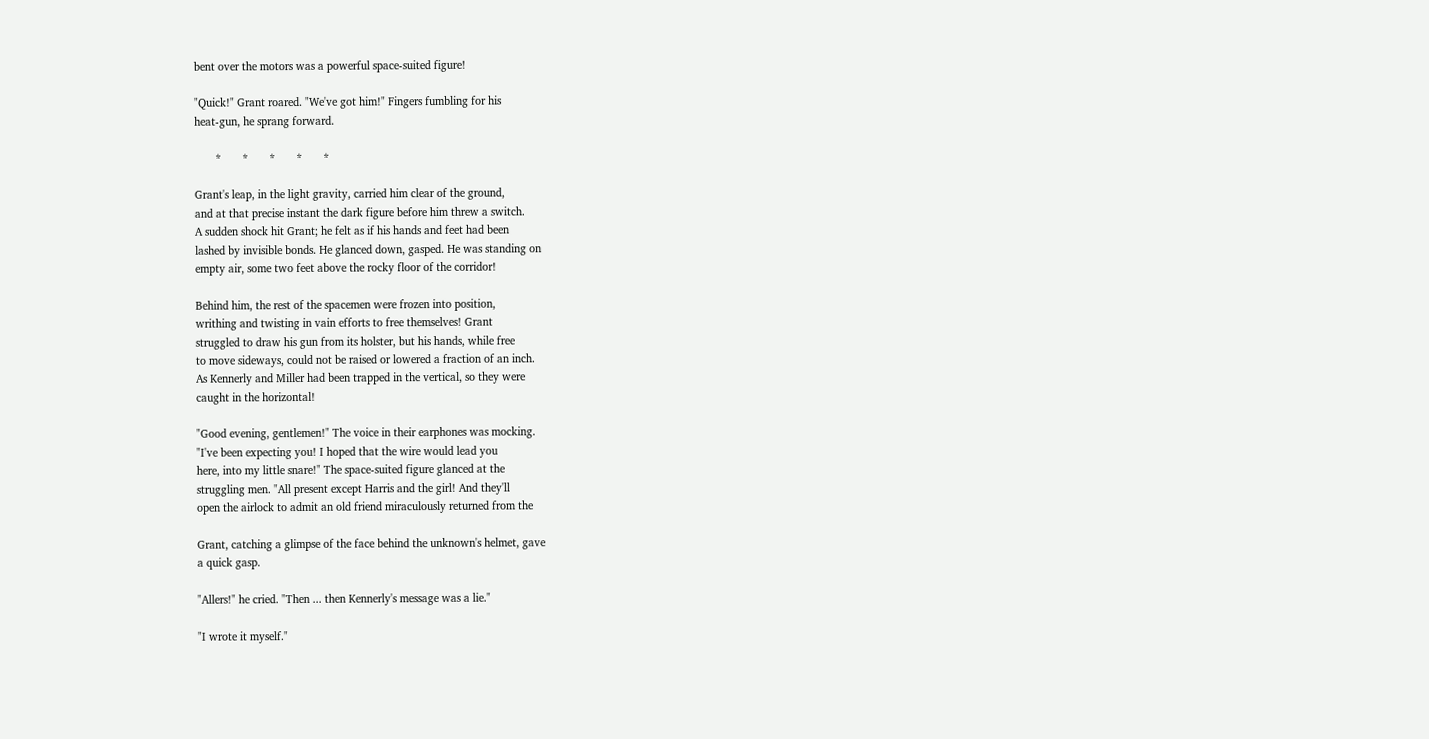bent over the motors was a powerful space-suited figure!

"Quick!" Grant roared. "We've got him!" Fingers fumbling for his
heat-gun, he sprang forward.

       *       *       *       *       *

Grant's leap, in the light gravity, carried him clear of the ground,
and at that precise instant the dark figure before him threw a switch.
A sudden shock hit Grant; he felt as if his hands and feet had been
lashed by invisible bonds. He glanced down, gasped. He was standing on
empty air, some two feet above the rocky floor of the corridor!

Behind him, the rest of the spacemen were frozen into position,
writhing and twisting in vain efforts to free themselves! Grant
struggled to draw his gun from its holster, but his hands, while free
to move sideways, could not be raised or lowered a fraction of an inch.
As Kennerly and Miller had been trapped in the vertical, so they were
caught in the horizontal!

"Good evening, gentlemen!" The voice in their earphones was mocking.
"I've been expecting you! I hoped that the wire would lead you
here, into my little snare!" The space-suited figure glanced at the
struggling men. "All present except Harris and the girl! And they'll
open the airlock to admit an old friend miraculously returned from the

Grant, catching a glimpse of the face behind the unknown's helmet, gave
a quick gasp.

"Allers!" he cried. "Then ... then Kennerly's message was a lie."

"I wrote it myself."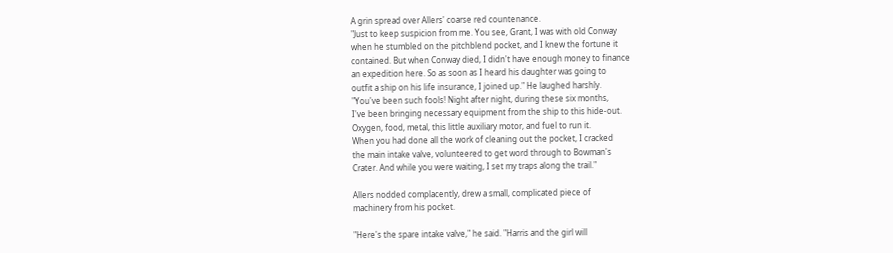A grin spread over Allers' coarse red countenance.
"Just to keep suspicion from me. You see, Grant, I was with old Conway
when he stumbled on the pitchblend pocket, and I knew the fortune it
contained. But when Conway died, I didn't have enough money to finance
an expedition here. So as soon as I heard his daughter was going to
outfit a ship on his life insurance, I joined up." He laughed harshly.
"You've been such fools! Night after night, during these six months,
I've been bringing necessary equipment from the ship to this hide-out.
Oxygen, food, metal, this little auxiliary motor, and fuel to run it.
When you had done all the work of cleaning out the pocket, I cracked
the main intake valve, volunteered to get word through to Bowman's
Crater. And while you were waiting, I set my traps along the trail."

Allers nodded complacently, drew a small, complicated piece of
machinery from his pocket.

"Here's the spare intake valve," he said. "Harris and the girl will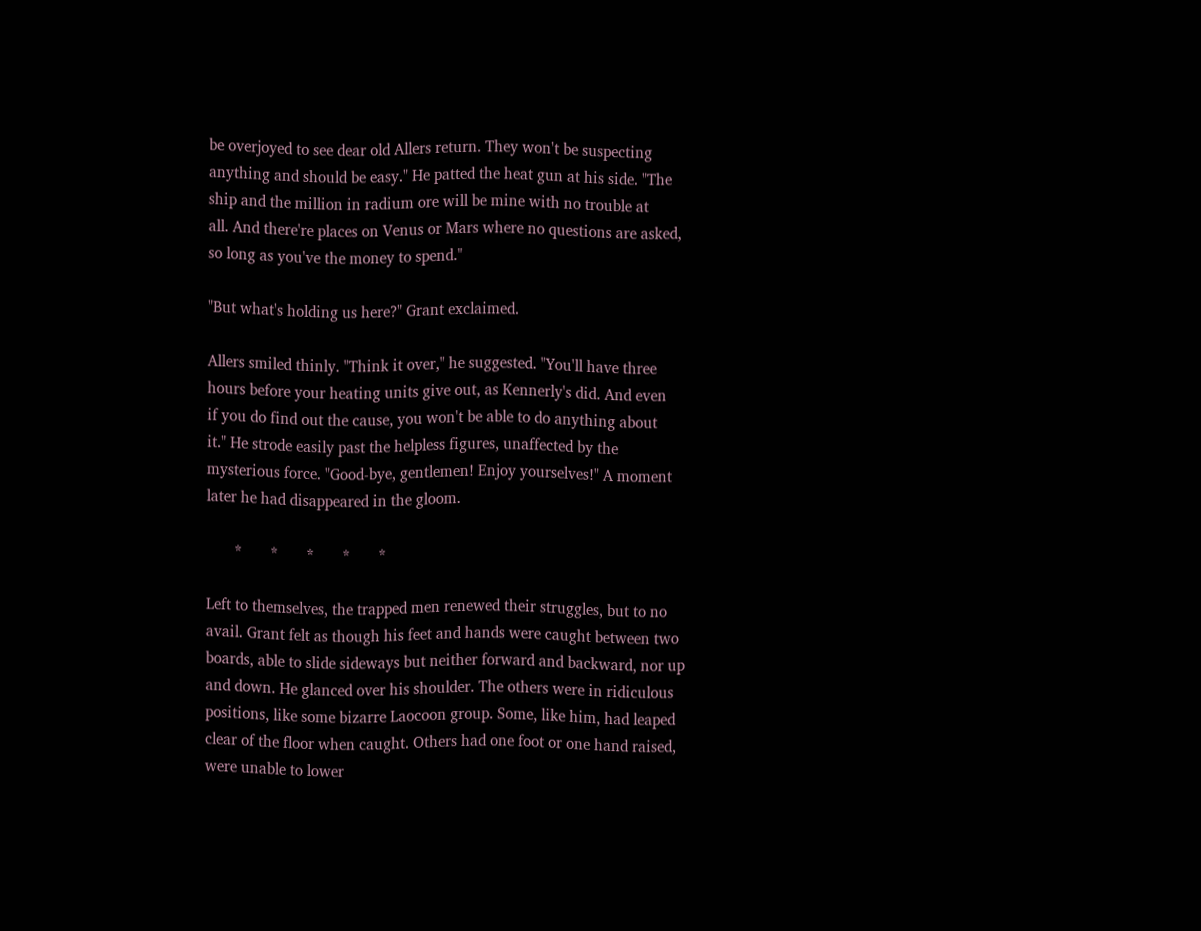be overjoyed to see dear old Allers return. They won't be suspecting
anything and should be easy." He patted the heat gun at his side. "The
ship and the million in radium ore will be mine with no trouble at
all. And there're places on Venus or Mars where no questions are asked,
so long as you've the money to spend."

"But what's holding us here?" Grant exclaimed.

Allers smiled thinly. "Think it over," he suggested. "You'll have three
hours before your heating units give out, as Kennerly's did. And even
if you do find out the cause, you won't be able to do anything about
it." He strode easily past the helpless figures, unaffected by the
mysterious force. "Good-bye, gentlemen! Enjoy yourselves!" A moment
later he had disappeared in the gloom.

       *       *       *       *       *

Left to themselves, the trapped men renewed their struggles, but to no
avail. Grant felt as though his feet and hands were caught between two
boards, able to slide sideways but neither forward and backward, nor up
and down. He glanced over his shoulder. The others were in ridiculous
positions, like some bizarre Laocoon group. Some, like him, had leaped
clear of the floor when caught. Others had one foot or one hand raised,
were unable to lower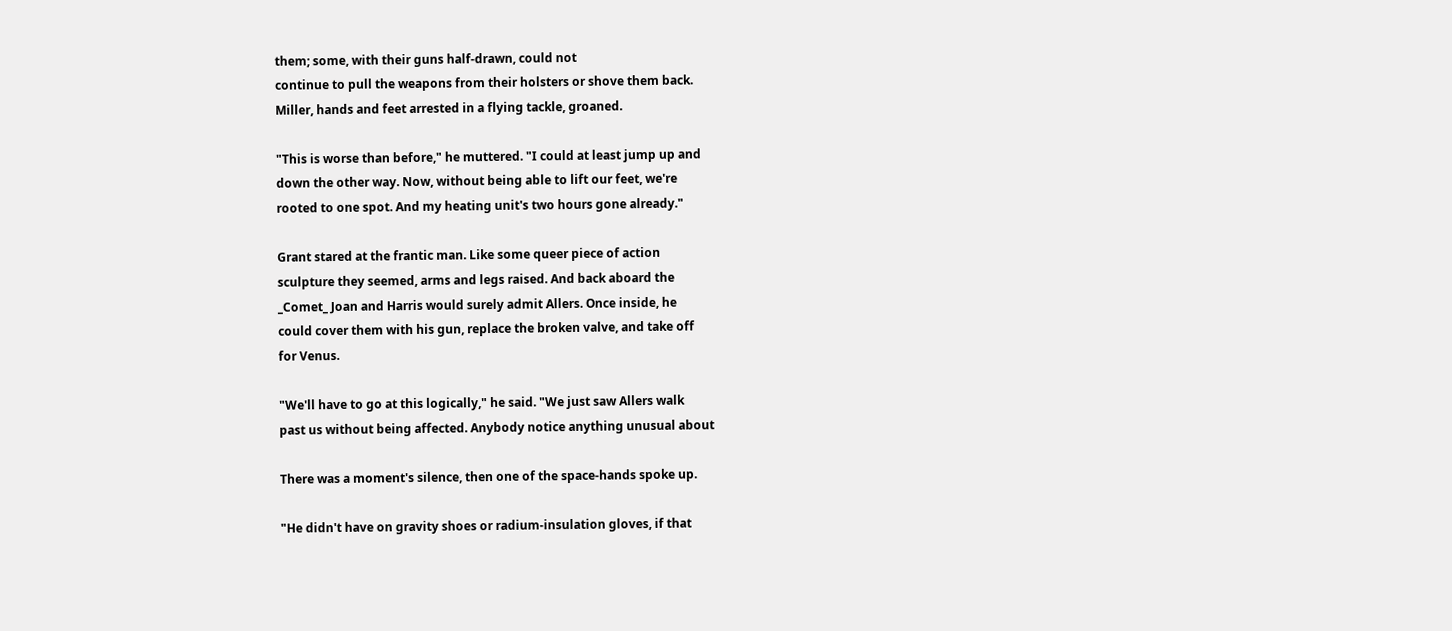them; some, with their guns half-drawn, could not
continue to pull the weapons from their holsters or shove them back.
Miller, hands and feet arrested in a flying tackle, groaned.

"This is worse than before," he muttered. "I could at least jump up and
down the other way. Now, without being able to lift our feet, we're
rooted to one spot. And my heating unit's two hours gone already."

Grant stared at the frantic man. Like some queer piece of action
sculpture they seemed, arms and legs raised. And back aboard the
_Comet_ Joan and Harris would surely admit Allers. Once inside, he
could cover them with his gun, replace the broken valve, and take off
for Venus.

"We'll have to go at this logically," he said. "We just saw Allers walk
past us without being affected. Anybody notice anything unusual about

There was a moment's silence, then one of the space-hands spoke up.

"He didn't have on gravity shoes or radium-insulation gloves, if that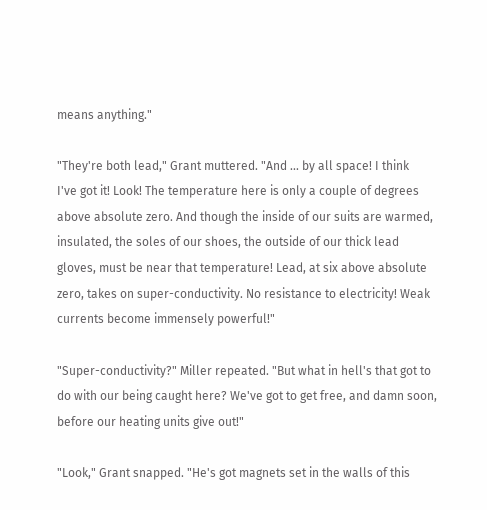means anything."

"They're both lead," Grant muttered. "And ... by all space! I think
I've got it! Look! The temperature here is only a couple of degrees
above absolute zero. And though the inside of our suits are warmed,
insulated, the soles of our shoes, the outside of our thick lead
gloves, must be near that temperature! Lead, at six above absolute
zero, takes on super-conductivity. No resistance to electricity! Weak
currents become immensely powerful!"

"Super-conductivity?" Miller repeated. "But what in hell's that got to
do with our being caught here? We've got to get free, and damn soon,
before our heating units give out!"

"Look," Grant snapped. "He's got magnets set in the walls of this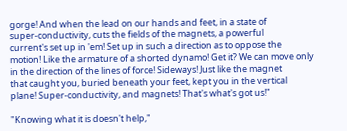gorge! And when the lead on our hands and feet, in a state of
super-conductivity, cuts the fields of the magnets, a powerful
current's set up in 'em! Set up in such a direction as to oppose the
motion! Like the armature of a shorted dynamo! Get it? We can move only
in the direction of the lines of force! Sideways! Just like the magnet
that caught you, buried beneath your feet, kept you in the vertical
plane! Super-conductivity, and magnets! That's what's got us!"

"Knowing what it is doesn't help,"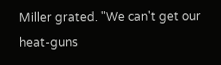Miller grated. "We can't get our
heat-guns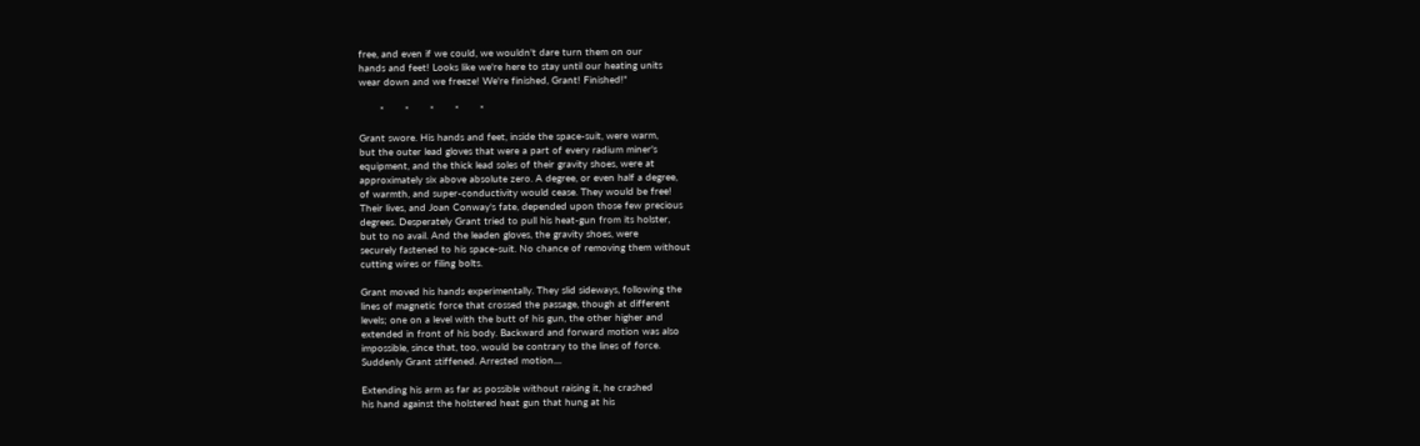free, and even if we could, we wouldn't dare turn them on our
hands and feet! Looks like we're here to stay until our heating units
wear down and we freeze! We're finished, Grant! Finished!"

       *       *       *       *       *

Grant swore. His hands and feet, inside the space-suit, were warm,
but the outer lead gloves that were a part of every radium miner's
equipment, and the thick lead soles of their gravity shoes, were at
approximately six above absolute zero. A degree, or even half a degree,
of warmth, and super-conductivity would cease. They would be free!
Their lives, and Joan Conway's fate, depended upon those few precious
degrees. Desperately Grant tried to pull his heat-gun from its holster,
but to no avail. And the leaden gloves, the gravity shoes, were
securely fastened to his space-suit. No chance of removing them without
cutting wires or filing bolts.

Grant moved his hands experimentally. They slid sideways, following the
lines of magnetic force that crossed the passage, though at different
levels; one on a level with the butt of his gun, the other higher and
extended in front of his body. Backward and forward motion was also
impossible, since that, too, would be contrary to the lines of force.
Suddenly Grant stiffened. Arrested motion....

Extending his arm as far as possible without raising it, he crashed
his hand against the holstered heat gun that hung at his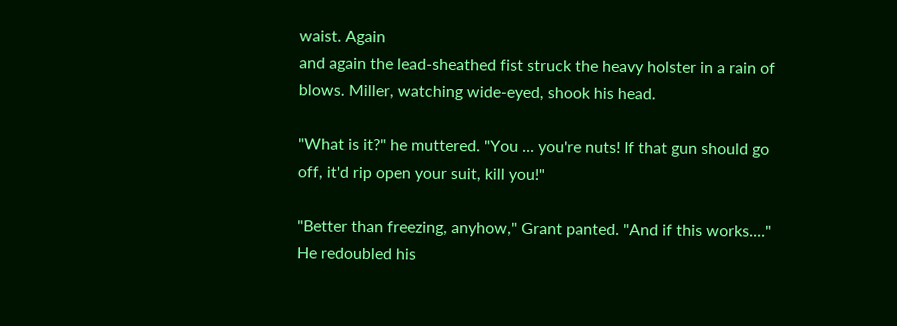waist. Again
and again the lead-sheathed fist struck the heavy holster in a rain of
blows. Miller, watching wide-eyed, shook his head.

"What is it?" he muttered. "You ... you're nuts! If that gun should go
off, it'd rip open your suit, kill you!"

"Better than freezing, anyhow," Grant panted. "And if this works...."
He redoubled his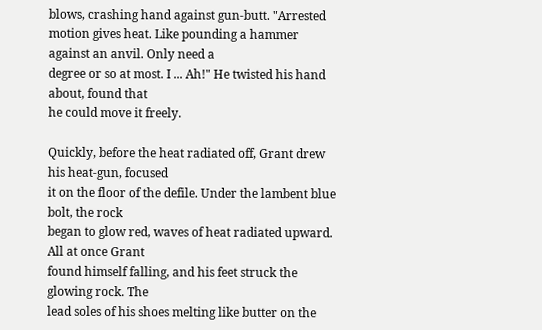blows, crashing hand against gun-butt. "Arrested
motion gives heat. Like pounding a hammer against an anvil. Only need a
degree or so at most. I ... Ah!" He twisted his hand about, found that
he could move it freely.

Quickly, before the heat radiated off, Grant drew his heat-gun, focused
it on the floor of the defile. Under the lambent blue bolt, the rock
began to glow red, waves of heat radiated upward. All at once Grant
found himself falling, and his feet struck the glowing rock. The
lead soles of his shoes melting like butter on the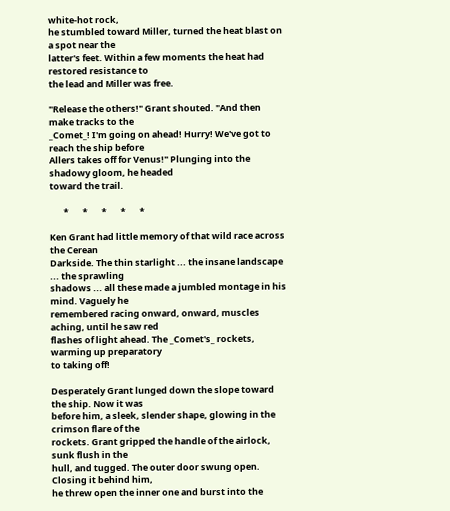white-hot rock,
he stumbled toward Miller, turned the heat blast on a spot near the
latter's feet. Within a few moments the heat had restored resistance to
the lead and Miller was free.

"Release the others!" Grant shouted. "And then make tracks to the
_Comet_! I'm going on ahead! Hurry! We've got to reach the ship before
Allers takes off for Venus!" Plunging into the shadowy gloom, he headed
toward the trail.

       *       *       *       *       *

Ken Grant had little memory of that wild race across the Cerean
Darkside. The thin starlight ... the insane landscape ... the sprawling
shadows ... all these made a jumbled montage in his mind. Vaguely he
remembered racing onward, onward, muscles aching, until he saw red
flashes of light ahead. The _Comet's_ rockets, warming up preparatory
to taking off!

Desperately Grant lunged down the slope toward the ship. Now it was
before him, a sleek, slender shape, glowing in the crimson flare of the
rockets. Grant gripped the handle of the airlock, sunk flush in the
hull, and tugged. The outer door swung open. Closing it behind him,
he threw open the inner one and burst into the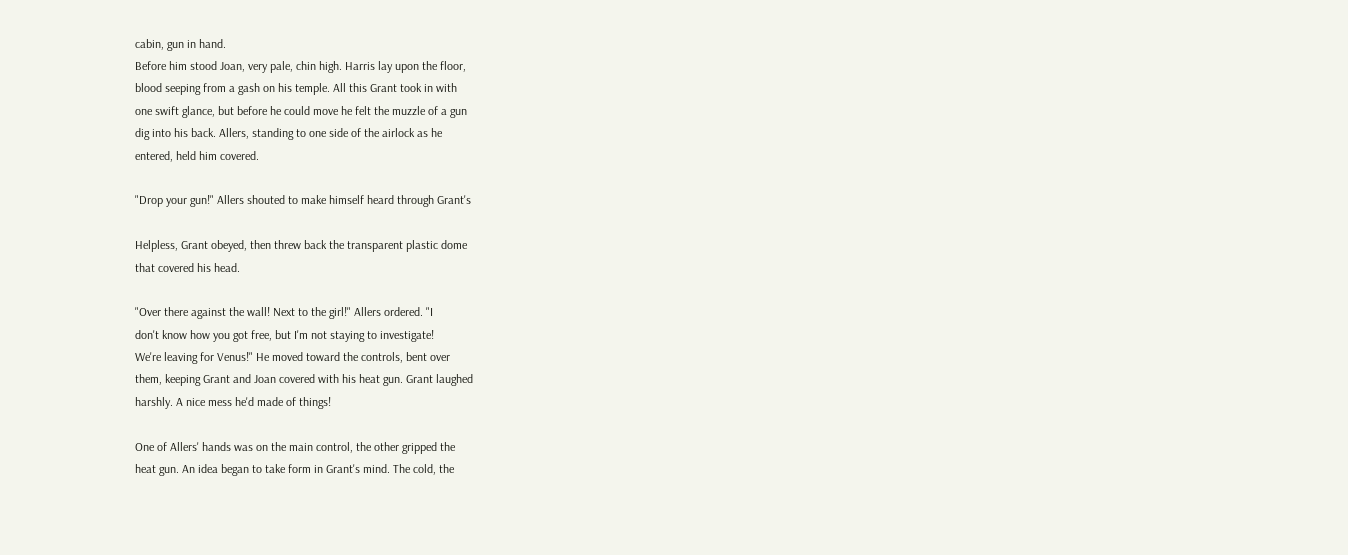cabin, gun in hand.
Before him stood Joan, very pale, chin high. Harris lay upon the floor,
blood seeping from a gash on his temple. All this Grant took in with
one swift glance, but before he could move he felt the muzzle of a gun
dig into his back. Allers, standing to one side of the airlock as he
entered, held him covered.

"Drop your gun!" Allers shouted to make himself heard through Grant's

Helpless, Grant obeyed, then threw back the transparent plastic dome
that covered his head.

"Over there against the wall! Next to the girl!" Allers ordered. "I
don't know how you got free, but I'm not staying to investigate!
We're leaving for Venus!" He moved toward the controls, bent over
them, keeping Grant and Joan covered with his heat gun. Grant laughed
harshly. A nice mess he'd made of things!

One of Allers' hands was on the main control, the other gripped the
heat gun. An idea began to take form in Grant's mind. The cold, the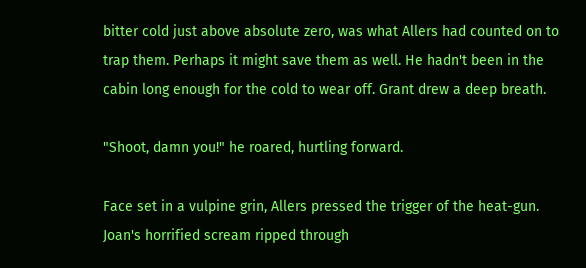bitter cold just above absolute zero, was what Allers had counted on to
trap them. Perhaps it might save them as well. He hadn't been in the
cabin long enough for the cold to wear off. Grant drew a deep breath.

"Shoot, damn you!" he roared, hurtling forward.

Face set in a vulpine grin, Allers pressed the trigger of the heat-gun.
Joan's horrified scream ripped through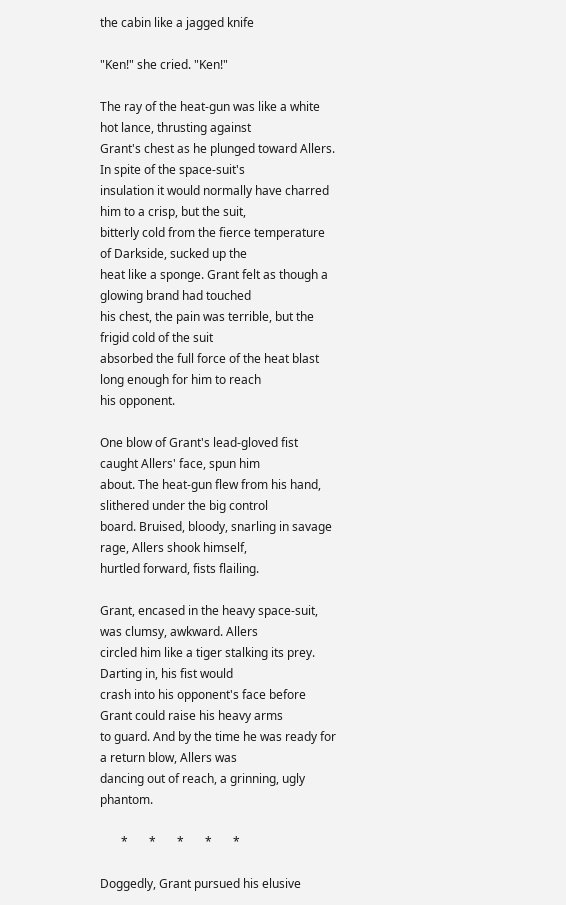the cabin like a jagged knife

"Ken!" she cried. "Ken!"

The ray of the heat-gun was like a white hot lance, thrusting against
Grant's chest as he plunged toward Allers. In spite of the space-suit's
insulation it would normally have charred him to a crisp, but the suit,
bitterly cold from the fierce temperature of Darkside, sucked up the
heat like a sponge. Grant felt as though a glowing brand had touched
his chest, the pain was terrible, but the frigid cold of the suit
absorbed the full force of the heat blast long enough for him to reach
his opponent.

One blow of Grant's lead-gloved fist caught Allers' face, spun him
about. The heat-gun flew from his hand, slithered under the big control
board. Bruised, bloody, snarling in savage rage, Allers shook himself,
hurtled forward, fists flailing.

Grant, encased in the heavy space-suit, was clumsy, awkward. Allers
circled him like a tiger stalking its prey. Darting in, his fist would
crash into his opponent's face before Grant could raise his heavy arms
to guard. And by the time he was ready for a return blow, Allers was
dancing out of reach, a grinning, ugly phantom.

       *       *       *       *       *

Doggedly, Grant pursued his elusive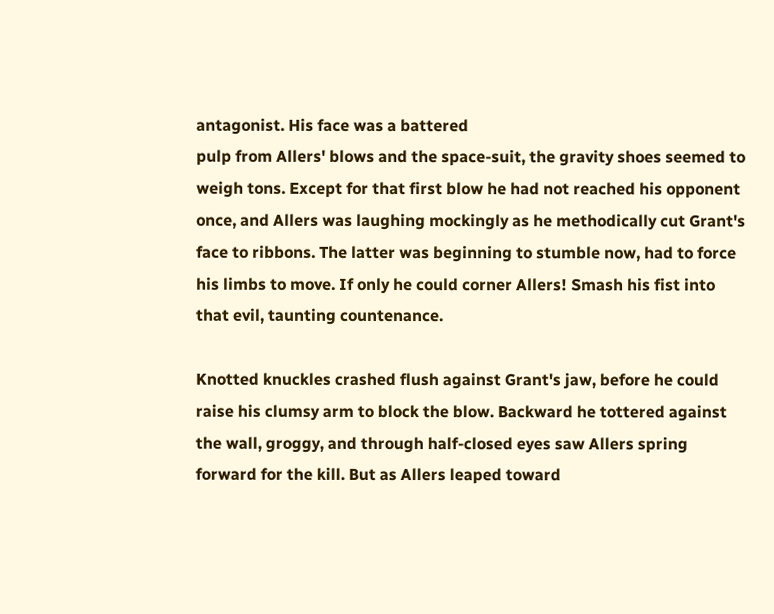antagonist. His face was a battered
pulp from Allers' blows and the space-suit, the gravity shoes seemed to
weigh tons. Except for that first blow he had not reached his opponent
once, and Allers was laughing mockingly as he methodically cut Grant's
face to ribbons. The latter was beginning to stumble now, had to force
his limbs to move. If only he could corner Allers! Smash his fist into
that evil, taunting countenance.

Knotted knuckles crashed flush against Grant's jaw, before he could
raise his clumsy arm to block the blow. Backward he tottered against
the wall, groggy, and through half-closed eyes saw Allers spring
forward for the kill. But as Allers leaped toward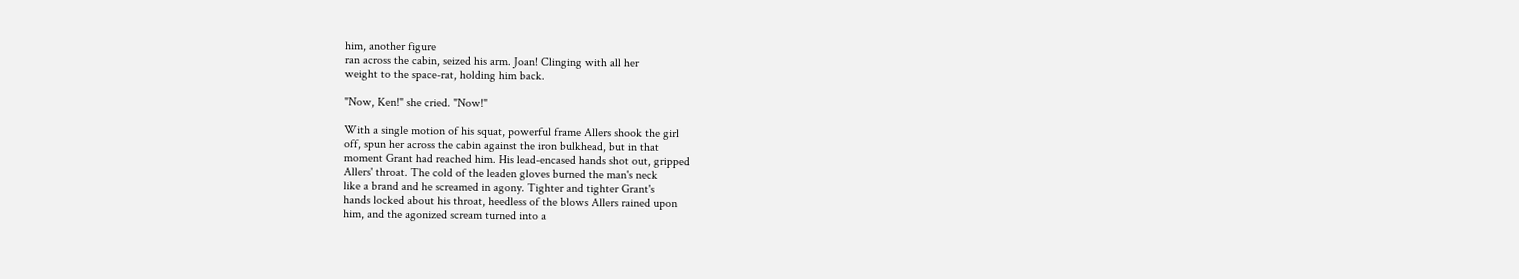him, another figure
ran across the cabin, seized his arm. Joan! Clinging with all her
weight to the space-rat, holding him back.

"Now, Ken!" she cried. "Now!"

With a single motion of his squat, powerful frame Allers shook the girl
off, spun her across the cabin against the iron bulkhead, but in that
moment Grant had reached him. His lead-encased hands shot out, gripped
Allers' throat. The cold of the leaden gloves burned the man's neck
like a brand and he screamed in agony. Tighter and tighter Grant's
hands locked about his throat, heedless of the blows Allers rained upon
him, and the agonized scream turned into a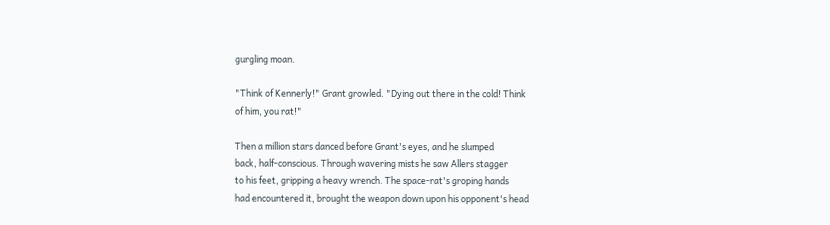gurgling moan.

"Think of Kennerly!" Grant growled. "Dying out there in the cold! Think
of him, you rat!"

Then a million stars danced before Grant's eyes, and he slumped
back, half-conscious. Through wavering mists he saw Allers stagger
to his feet, gripping a heavy wrench. The space-rat's groping hands
had encountered it, brought the weapon down upon his opponent's head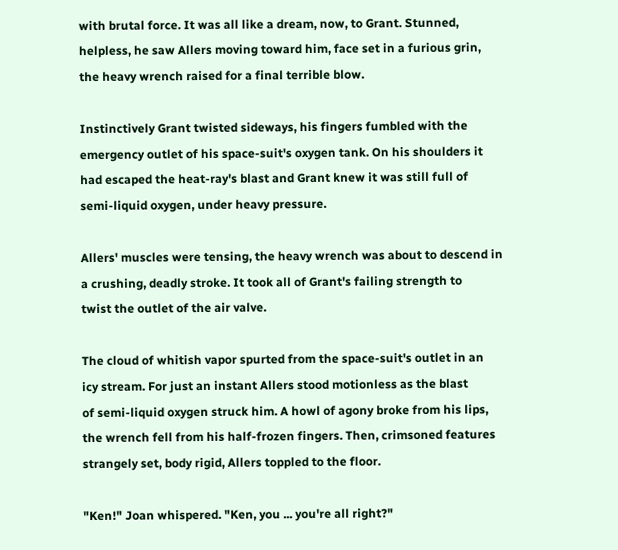with brutal force. It was all like a dream, now, to Grant. Stunned,
helpless, he saw Allers moving toward him, face set in a furious grin,
the heavy wrench raised for a final terrible blow.

Instinctively Grant twisted sideways, his fingers fumbled with the
emergency outlet of his space-suit's oxygen tank. On his shoulders it
had escaped the heat-ray's blast and Grant knew it was still full of
semi-liquid oxygen, under heavy pressure.

Allers' muscles were tensing, the heavy wrench was about to descend in
a crushing, deadly stroke. It took all of Grant's failing strength to
twist the outlet of the air valve.

The cloud of whitish vapor spurted from the space-suit's outlet in an
icy stream. For just an instant Allers stood motionless as the blast
of semi-liquid oxygen struck him. A howl of agony broke from his lips,
the wrench fell from his half-frozen fingers. Then, crimsoned features
strangely set, body rigid, Allers toppled to the floor.

"Ken!" Joan whispered. "Ken, you ... you're all right?"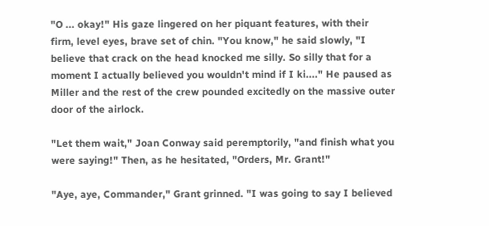"O ... okay!" His gaze lingered on her piquant features, with their
firm, level eyes, brave set of chin. "You know," he said slowly, "I
believe that crack on the head knocked me silly. So silly that for a
moment I actually believed you wouldn't mind if I ki...." He paused as
Miller and the rest of the crew pounded excitedly on the massive outer
door of the airlock.

"Let them wait," Joan Conway said peremptorily, "and finish what you
were saying!" Then, as he hesitated, "Orders, Mr. Grant!"

"Aye, aye, Commander," Grant grinned. "I was going to say I believed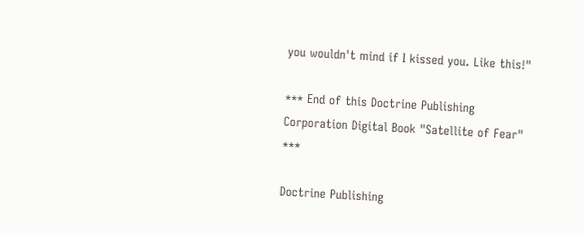you wouldn't mind if I kissed you. Like this!"

*** End of this Doctrine Publishing Corporation Digital Book "Satellite of Fear" ***

Doctrine Publishing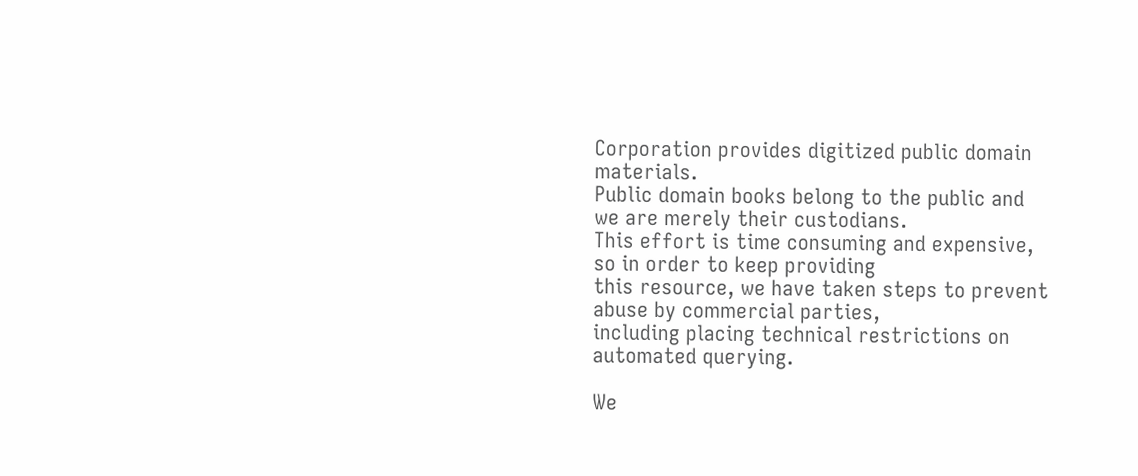Corporation provides digitized public domain materials.
Public domain books belong to the public and we are merely their custodians.
This effort is time consuming and expensive, so in order to keep providing
this resource, we have taken steps to prevent abuse by commercial parties,
including placing technical restrictions on automated querying.

We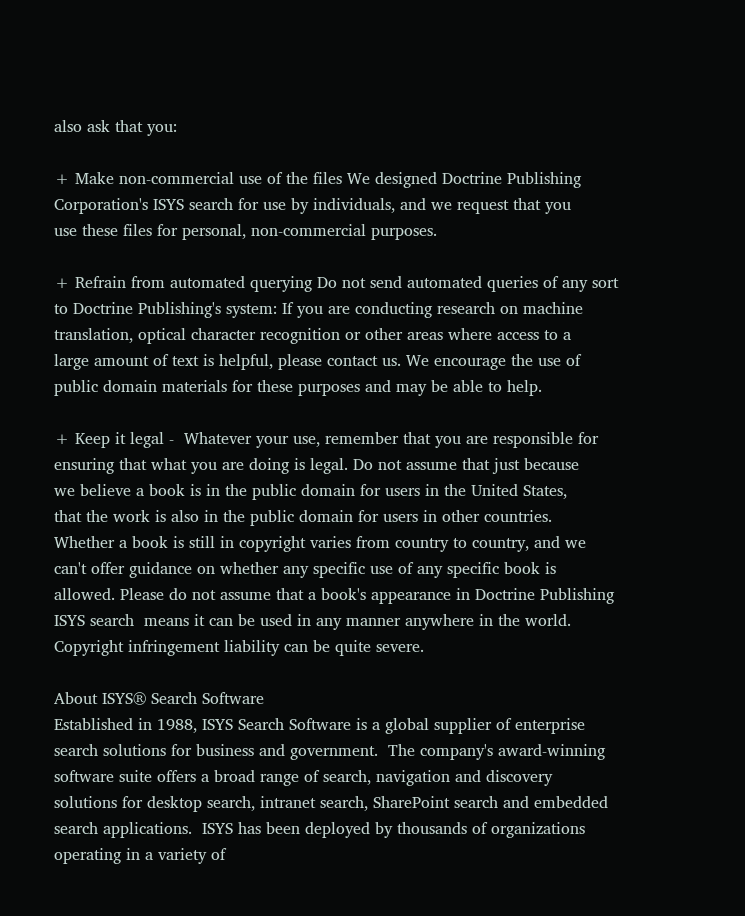also ask that you:

+ Make non-commercial use of the files We designed Doctrine Publishing
Corporation's ISYS search for use by individuals, and we request that you
use these files for personal, non-commercial purposes.

+ Refrain from automated querying Do not send automated queries of any sort
to Doctrine Publishing's system: If you are conducting research on machine
translation, optical character recognition or other areas where access to a
large amount of text is helpful, please contact us. We encourage the use of
public domain materials for these purposes and may be able to help.

+ Keep it legal -  Whatever your use, remember that you are responsible for
ensuring that what you are doing is legal. Do not assume that just because
we believe a book is in the public domain for users in the United States,
that the work is also in the public domain for users in other countries.
Whether a book is still in copyright varies from country to country, and we
can't offer guidance on whether any specific use of any specific book is
allowed. Please do not assume that a book's appearance in Doctrine Publishing
ISYS search  means it can be used in any manner anywhere in the world.
Copyright infringement liability can be quite severe.

About ISYS® Search Software
Established in 1988, ISYS Search Software is a global supplier of enterprise
search solutions for business and government.  The company's award-winning
software suite offers a broad range of search, navigation and discovery
solutions for desktop search, intranet search, SharePoint search and embedded
search applications.  ISYS has been deployed by thousands of organizations
operating in a variety of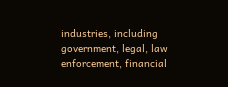industries, including government, legal, law
enforcement, financial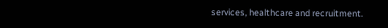services, healthcare and recruitment.